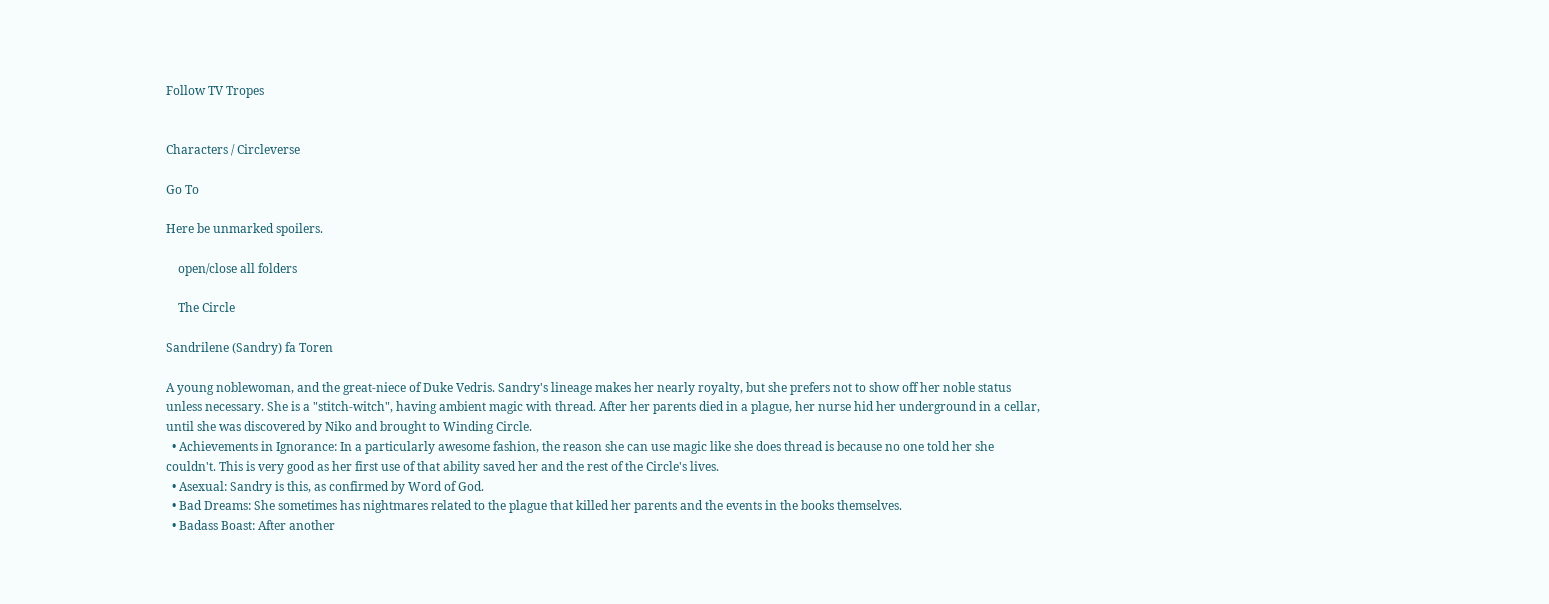Follow TV Tropes


Characters / Circleverse

Go To

Here be unmarked spoilers.

    open/close all folders

    The Circle

Sandrilene (Sandry) fa Toren

A young noblewoman, and the great-niece of Duke Vedris. Sandry's lineage makes her nearly royalty, but she prefers not to show off her noble status unless necessary. She is a "stitch-witch", having ambient magic with thread. After her parents died in a plague, her nurse hid her underground in a cellar, until she was discovered by Niko and brought to Winding Circle.
  • Achievements in Ignorance: In a particularly awesome fashion, the reason she can use magic like she does thread is because no one told her she couldn't. This is very good as her first use of that ability saved her and the rest of the Circle's lives.
  • Asexual: Sandry is this, as confirmed by Word of God.
  • Bad Dreams: She sometimes has nightmares related to the plague that killed her parents and the events in the books themselves.
  • Badass Boast: After another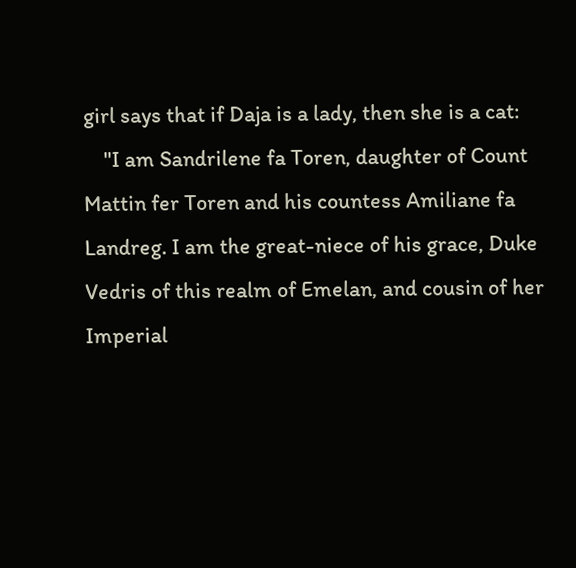girl says that if Daja is a lady, then she is a cat:
    "I am Sandrilene fa Toren, daughter of Count Mattin fer Toren and his countess Amiliane fa Landreg. I am the great-niece of his grace, Duke Vedris of this realm of Emelan, and cousin of her Imperial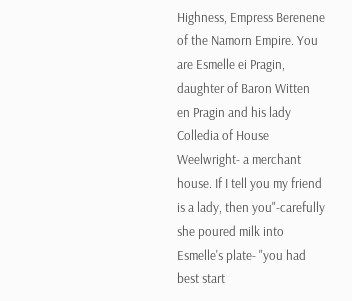Highness, Empress Berenene of the Namorn Empire. You are Esmelle ei Pragin, daughter of Baron Witten en Pragin and his lady Colledia of House Weelwright- a merchant house. If I tell you my friend is a lady, then you"-carefully she poured milk into Esmelle's plate- "you had best start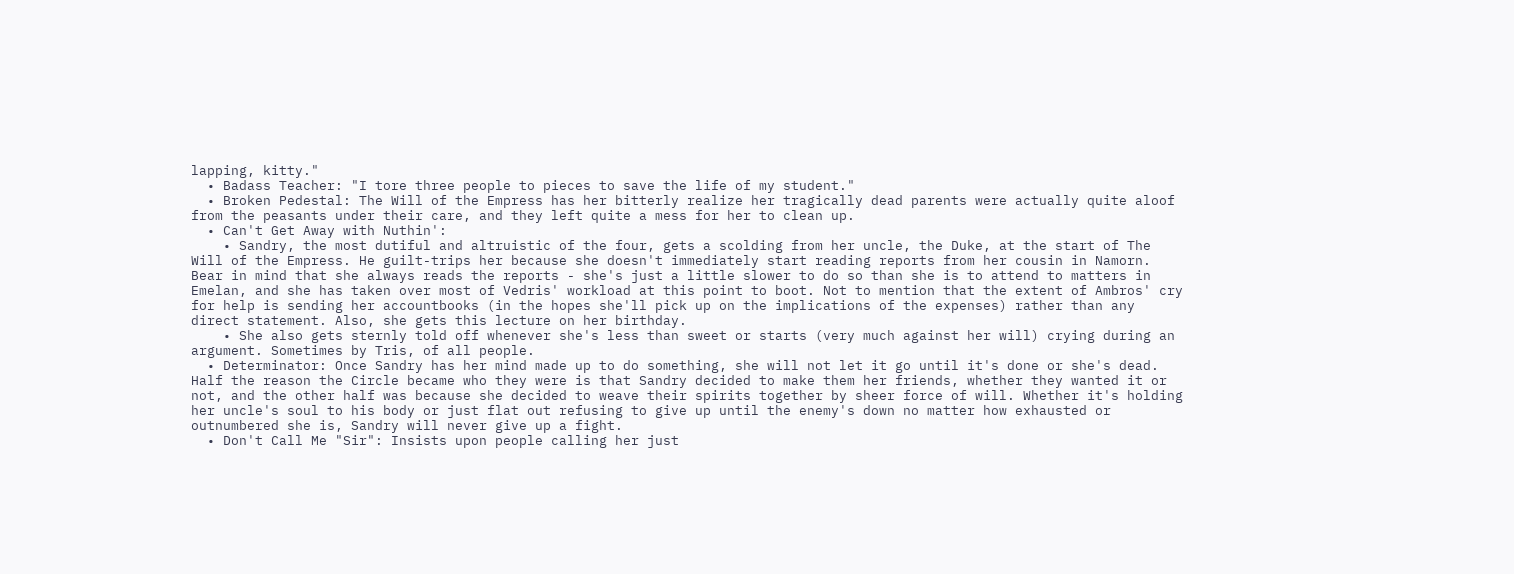lapping, kitty."
  • Badass Teacher: "I tore three people to pieces to save the life of my student."
  • Broken Pedestal: The Will of the Empress has her bitterly realize her tragically dead parents were actually quite aloof from the peasants under their care, and they left quite a mess for her to clean up.
  • Can't Get Away with Nuthin':
    • Sandry, the most dutiful and altruistic of the four, gets a scolding from her uncle, the Duke, at the start of The Will of the Empress. He guilt-trips her because she doesn't immediately start reading reports from her cousin in Namorn. Bear in mind that she always reads the reports - she's just a little slower to do so than she is to attend to matters in Emelan, and she has taken over most of Vedris' workload at this point to boot. Not to mention that the extent of Ambros' cry for help is sending her accountbooks (in the hopes she'll pick up on the implications of the expenses) rather than any direct statement. Also, she gets this lecture on her birthday.
    • She also gets sternly told off whenever she's less than sweet or starts (very much against her will) crying during an argument. Sometimes by Tris, of all people.
  • Determinator: Once Sandry has her mind made up to do something, she will not let it go until it's done or she's dead. Half the reason the Circle became who they were is that Sandry decided to make them her friends, whether they wanted it or not, and the other half was because she decided to weave their spirits together by sheer force of will. Whether it's holding her uncle's soul to his body or just flat out refusing to give up until the enemy's down no matter how exhausted or outnumbered she is, Sandry will never give up a fight.
  • Don't Call Me "Sir": Insists upon people calling her just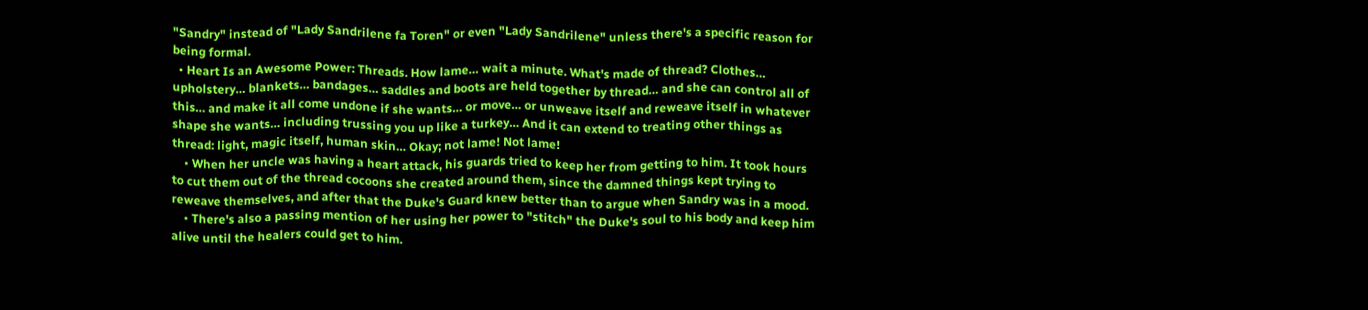"Sandry" instead of "Lady Sandrilene fa Toren" or even "Lady Sandrilene" unless there's a specific reason for being formal.
  • Heart Is an Awesome Power: Threads. How lame… wait a minute. What's made of thread? Clothes… upholstery… blankets… bandages… saddles and boots are held together by thread… and she can control all of this… and make it all come undone if she wants… or move… or unweave itself and reweave itself in whatever shape she wants… including trussing you up like a turkey… And it can extend to treating other things as thread: light, magic itself, human skin… Okay; not lame! Not lame!
    • When her uncle was having a heart attack, his guards tried to keep her from getting to him. It took hours to cut them out of the thread cocoons she created around them, since the damned things kept trying to reweave themselves, and after that the Duke's Guard knew better than to argue when Sandry was in a mood.
    • There's also a passing mention of her using her power to "stitch" the Duke's soul to his body and keep him alive until the healers could get to him.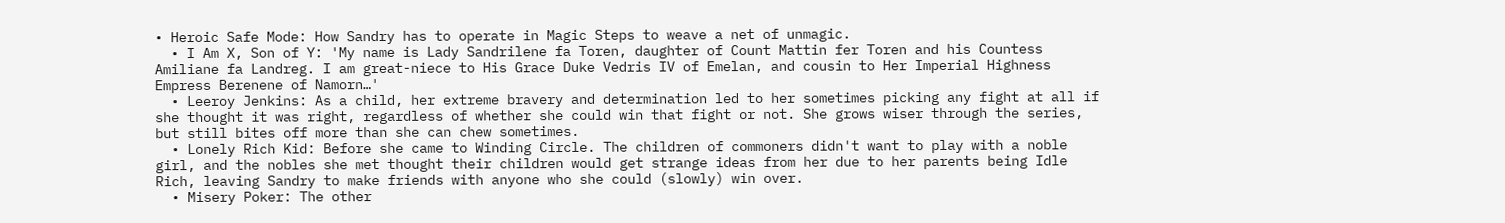• Heroic Safe Mode: How Sandry has to operate in Magic Steps to weave a net of unmagic.
  • I Am X, Son of Y: 'My name is Lady Sandrilene fa Toren, daughter of Count Mattin fer Toren and his Countess Amiliane fa Landreg. I am great-niece to His Grace Duke Vedris IV of Emelan, and cousin to Her Imperial Highness Empress Berenene of Namorn…'
  • Leeroy Jenkins: As a child, her extreme bravery and determination led to her sometimes picking any fight at all if she thought it was right, regardless of whether she could win that fight or not. She grows wiser through the series, but still bites off more than she can chew sometimes.
  • Lonely Rich Kid: Before she came to Winding Circle. The children of commoners didn't want to play with a noble girl, and the nobles she met thought their children would get strange ideas from her due to her parents being Idle Rich, leaving Sandry to make friends with anyone who she could (slowly) win over.
  • Misery Poker: The other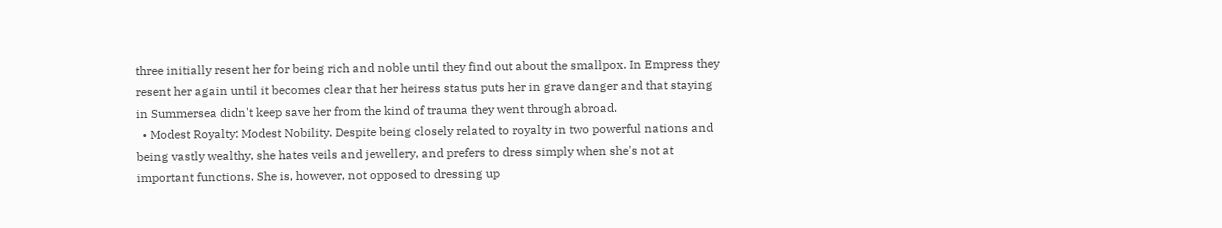three initially resent her for being rich and noble until they find out about the smallpox. In Empress they resent her again until it becomes clear that her heiress status puts her in grave danger and that staying in Summersea didn't keep save her from the kind of trauma they went through abroad.
  • Modest Royalty: Modest Nobility. Despite being closely related to royalty in two powerful nations and being vastly wealthy, she hates veils and jewellery, and prefers to dress simply when she's not at important functions. She is, however, not opposed to dressing up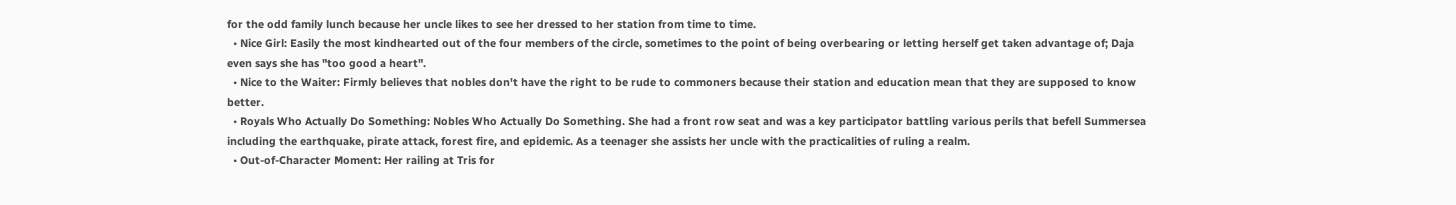for the odd family lunch because her uncle likes to see her dressed to her station from time to time.
  • Nice Girl: Easily the most kindhearted out of the four members of the circle, sometimes to the point of being overbearing or letting herself get taken advantage of; Daja even says she has "too good a heart".
  • Nice to the Waiter: Firmly believes that nobles don't have the right to be rude to commoners because their station and education mean that they are supposed to know better.
  • Royals Who Actually Do Something: Nobles Who Actually Do Something. She had a front row seat and was a key participator battling various perils that befell Summersea including the earthquake, pirate attack, forest fire, and epidemic. As a teenager she assists her uncle with the practicalities of ruling a realm.
  • Out-of-Character Moment: Her railing at Tris for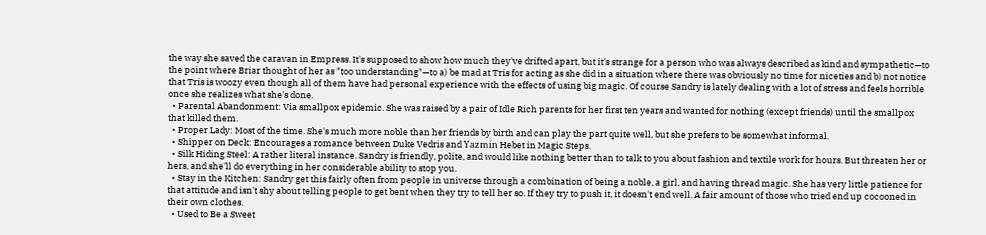the way she saved the caravan in Empress. It's supposed to show how much they've drifted apart, but it's strange for a person who was always described as kind and sympathetic—to the point where Briar thought of her as "too understanding"—to a) be mad at Tris for acting as she did in a situation where there was obviously no time for niceties and b) not notice that Tris is woozy even though all of them have had personal experience with the effects of using big magic. Of course Sandry is lately dealing with a lot of stress and feels horrible once she realizes what she's done.
  • Parental Abandonment: Via smallpox epidemic. She was raised by a pair of Idle Rich parents for her first ten years and wanted for nothing (except friends) until the smallpox that killed them.
  • Proper Lady: Most of the time. She's much more noble than her friends by birth and can play the part quite well, but she prefers to be somewhat informal.
  • Shipper on Deck: Encourages a romance between Duke Vedris and Yazmín Hebet in Magic Steps.
  • Silk Hiding Steel: A rather literal instance. Sandry is friendly, polite, and would like nothing better than to talk to you about fashion and textile work for hours. But threaten her or hers, and she'll do everything in her considerable ability to stop you.
  • Stay in the Kitchen: Sandry get this fairly often from people in universe through a combination of being a noble, a girl, and having thread magic. She has very little patience for that attitude and isn't shy about telling people to get bent when they try to tell her so. If they try to push it, it doesn't end well. A fair amount of those who tried end up cocooned in their own clothes.
  • Used to Be a Sweet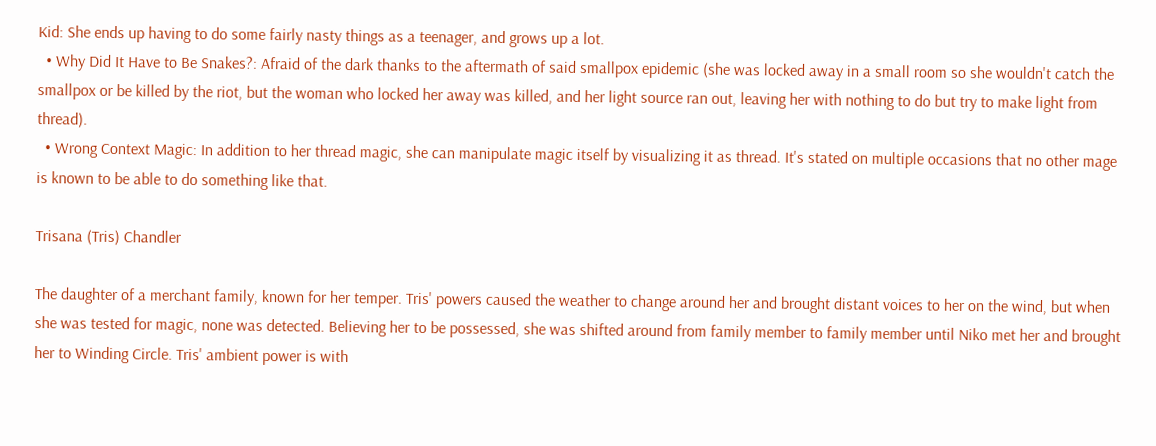Kid: She ends up having to do some fairly nasty things as a teenager, and grows up a lot.
  • Why Did It Have to Be Snakes?: Afraid of the dark thanks to the aftermath of said smallpox epidemic (she was locked away in a small room so she wouldn't catch the smallpox or be killed by the riot, but the woman who locked her away was killed, and her light source ran out, leaving her with nothing to do but try to make light from thread).
  • Wrong Context Magic: In addition to her thread magic, she can manipulate magic itself by visualizing it as thread. It's stated on multiple occasions that no other mage is known to be able to do something like that.

Trisana (Tris) Chandler

The daughter of a merchant family, known for her temper. Tris' powers caused the weather to change around her and brought distant voices to her on the wind, but when she was tested for magic, none was detected. Believing her to be possessed, she was shifted around from family member to family member until Niko met her and brought her to Winding Circle. Tris' ambient power is with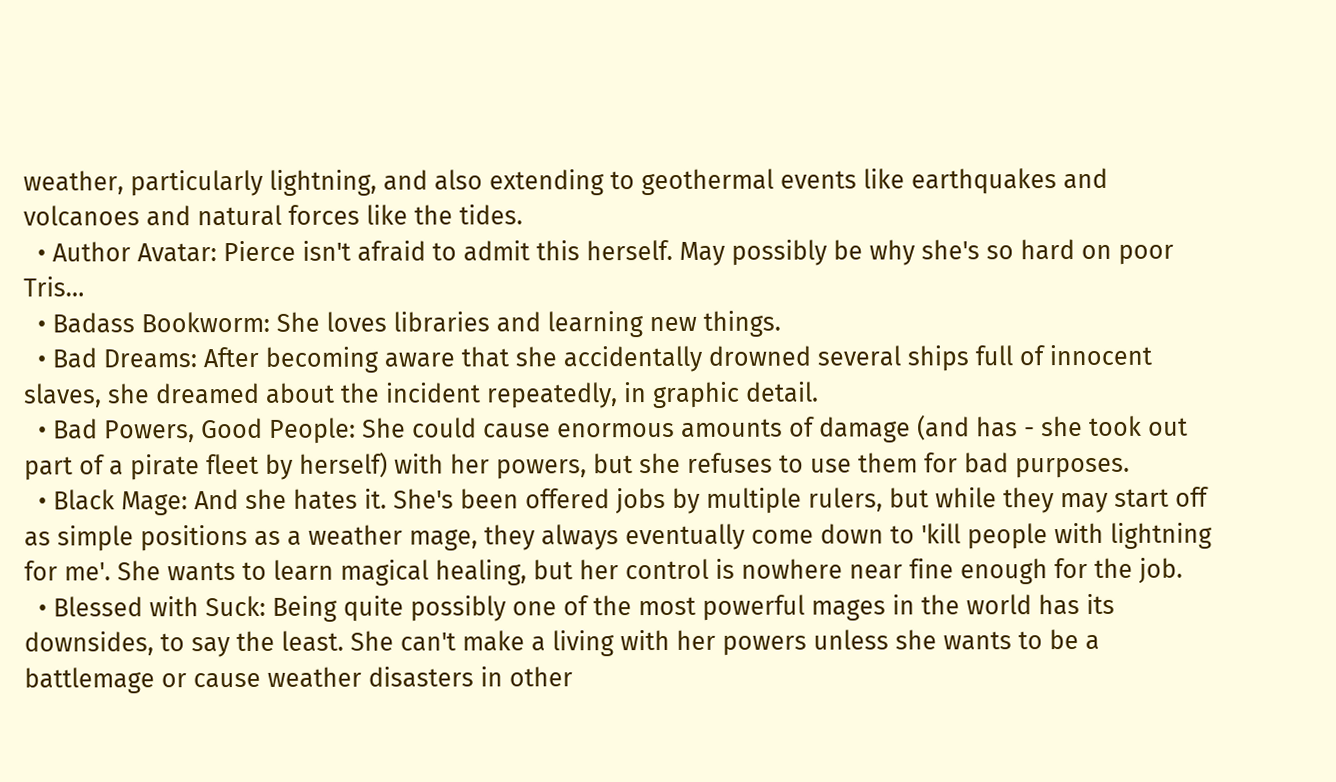weather, particularly lightning, and also extending to geothermal events like earthquakes and volcanoes and natural forces like the tides.
  • Author Avatar: Pierce isn't afraid to admit this herself. May possibly be why she's so hard on poor Tris…
  • Badass Bookworm: She loves libraries and learning new things.
  • Bad Dreams: After becoming aware that she accidentally drowned several ships full of innocent slaves, she dreamed about the incident repeatedly, in graphic detail.
  • Bad Powers, Good People: She could cause enormous amounts of damage (and has - she took out part of a pirate fleet by herself) with her powers, but she refuses to use them for bad purposes.
  • Black Mage: And she hates it. She's been offered jobs by multiple rulers, but while they may start off as simple positions as a weather mage, they always eventually come down to 'kill people with lightning for me'. She wants to learn magical healing, but her control is nowhere near fine enough for the job.
  • Blessed with Suck: Being quite possibly one of the most powerful mages in the world has its downsides, to say the least. She can't make a living with her powers unless she wants to be a battlemage or cause weather disasters in other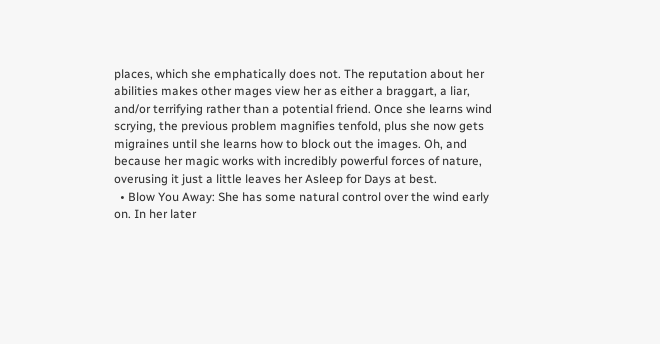places, which she emphatically does not. The reputation about her abilities makes other mages view her as either a braggart, a liar, and/or terrifying rather than a potential friend. Once she learns wind scrying, the previous problem magnifies tenfold, plus she now gets migraines until she learns how to block out the images. Oh, and because her magic works with incredibly powerful forces of nature, overusing it just a little leaves her Asleep for Days at best.
  • Blow You Away: She has some natural control over the wind early on. In her later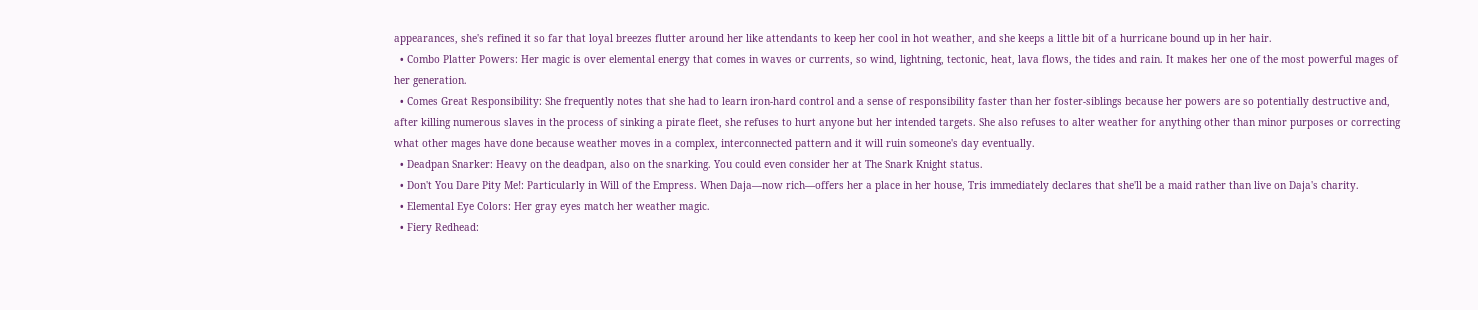appearances, she's refined it so far that loyal breezes flutter around her like attendants to keep her cool in hot weather, and she keeps a little bit of a hurricane bound up in her hair.
  • Combo Platter Powers: Her magic is over elemental energy that comes in waves or currents, so wind, lightning, tectonic, heat, lava flows, the tides and rain. It makes her one of the most powerful mages of her generation.
  • Comes Great Responsibility: She frequently notes that she had to learn iron-hard control and a sense of responsibility faster than her foster-siblings because her powers are so potentially destructive and, after killing numerous slaves in the process of sinking a pirate fleet, she refuses to hurt anyone but her intended targets. She also refuses to alter weather for anything other than minor purposes or correcting what other mages have done because weather moves in a complex, interconnected pattern and it will ruin someone's day eventually.
  • Deadpan Snarker: Heavy on the deadpan, also on the snarking. You could even consider her at The Snark Knight status.
  • Don't You Dare Pity Me!: Particularly in Will of the Empress. When Daja—now rich—offers her a place in her house, Tris immediately declares that she'll be a maid rather than live on Daja's charity.
  • Elemental Eye Colors: Her gray eyes match her weather magic.
  • Fiery Redhead: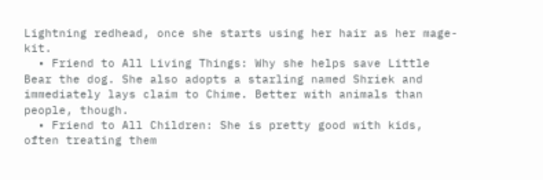Lightning redhead, once she starts using her hair as her mage-kit.
  • Friend to All Living Things: Why she helps save Little Bear the dog. She also adopts a starling named Shriek and immediately lays claim to Chime. Better with animals than people, though.
  • Friend to All Children: She is pretty good with kids, often treating them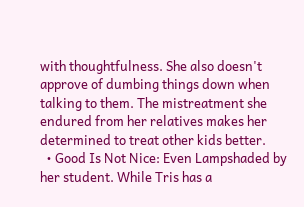with thoughtfulness. She also doesn't approve of dumbing things down when talking to them. The mistreatment she endured from her relatives makes her determined to treat other kids better.
  • Good Is Not Nice: Even Lampshaded by her student. While Tris has a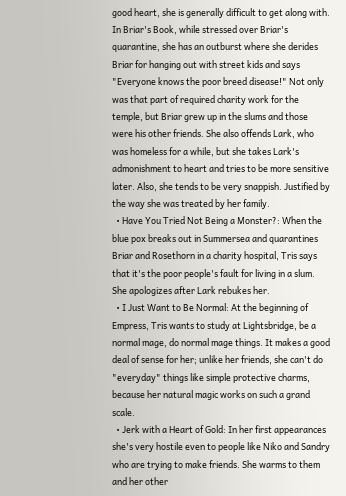good heart, she is generally difficult to get along with. In Briar's Book, while stressed over Briar's quarantine, she has an outburst where she derides Briar for hanging out with street kids and says "Everyone knows the poor breed disease!" Not only was that part of required charity work for the temple, but Briar grew up in the slums and those were his other friends. She also offends Lark, who was homeless for a while, but she takes Lark's admonishment to heart and tries to be more sensitive later. Also, she tends to be very snappish. Justified by the way she was treated by her family.
  • Have You Tried Not Being a Monster?: When the blue pox breaks out in Summersea and quarantines Briar and Rosethorn in a charity hospital, Tris says that it's the poor people's fault for living in a slum. She apologizes after Lark rebukes her.
  • I Just Want to Be Normal: At the beginning of Empress, Tris wants to study at Lightsbridge, be a normal mage, do normal mage things. It makes a good deal of sense for her; unlike her friends, she can't do "everyday" things like simple protective charms, because her natural magic works on such a grand scale.
  • Jerk with a Heart of Gold: In her first appearances she's very hostile even to people like Niko and Sandry who are trying to make friends. She warms to them and her other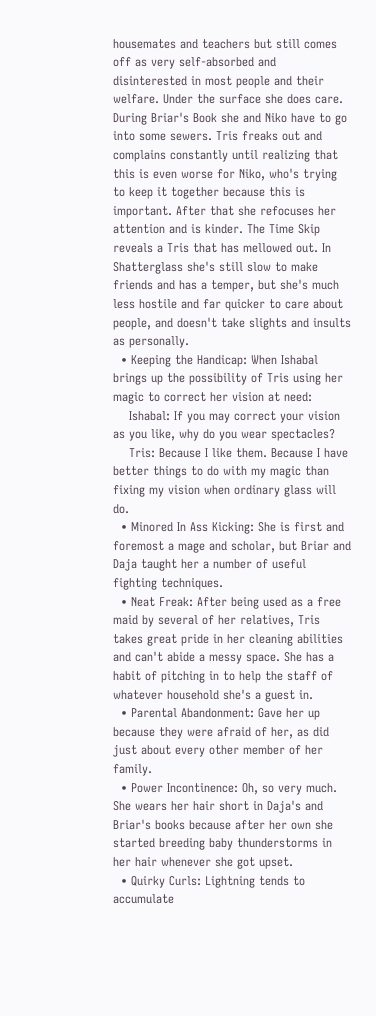housemates and teachers but still comes off as very self-absorbed and disinterested in most people and their welfare. Under the surface she does care. During Briar's Book she and Niko have to go into some sewers. Tris freaks out and complains constantly until realizing that this is even worse for Niko, who's trying to keep it together because this is important. After that she refocuses her attention and is kinder. The Time Skip reveals a Tris that has mellowed out. In Shatterglass she's still slow to make friends and has a temper, but she's much less hostile and far quicker to care about people, and doesn't take slights and insults as personally.
  • Keeping the Handicap: When Ishabal brings up the possibility of Tris using her magic to correct her vision at need:
    Ishabal: If you may correct your vision as you like, why do you wear spectacles?
    Tris: Because I like them. Because I have better things to do with my magic than fixing my vision when ordinary glass will do.
  • Minored In Ass Kicking: She is first and foremost a mage and scholar, but Briar and Daja taught her a number of useful fighting techniques.
  • Neat Freak: After being used as a free maid by several of her relatives, Tris takes great pride in her cleaning abilities and can't abide a messy space. She has a habit of pitching in to help the staff of whatever household she's a guest in.
  • Parental Abandonment: Gave her up because they were afraid of her, as did just about every other member of her family.
  • Power Incontinence: Oh, so very much. She wears her hair short in Daja's and Briar's books because after her own she started breeding baby thunderstorms in her hair whenever she got upset.
  • Quirky Curls: Lightning tends to accumulate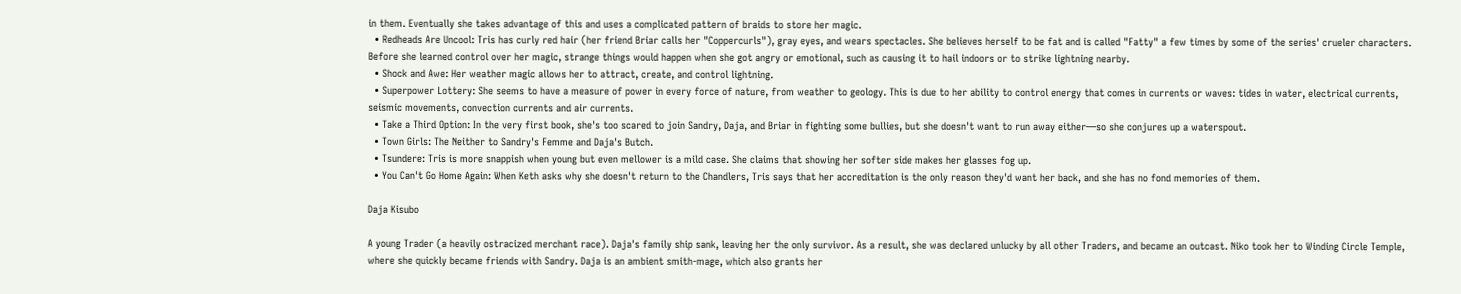in them. Eventually she takes advantage of this and uses a complicated pattern of braids to store her magic.
  • Redheads Are Uncool: Tris has curly red hair (her friend Briar calls her "Coppercurls"), gray eyes, and wears spectacles. She believes herself to be fat and is called "Fatty" a few times by some of the series' crueler characters. Before she learned control over her magic, strange things would happen when she got angry or emotional, such as causing it to hail indoors or to strike lightning nearby.
  • Shock and Awe: Her weather magic allows her to attract, create, and control lightning.
  • Superpower Lottery: She seems to have a measure of power in every force of nature, from weather to geology. This is due to her ability to control energy that comes in currents or waves: tides in water, electrical currents, seismic movements, convection currents and air currents.
  • Take a Third Option: In the very first book, she's too scared to join Sandry, Daja, and Briar in fighting some bullies, but she doesn't want to run away either—so she conjures up a waterspout.
  • Town Girls: The Neither to Sandry's Femme and Daja's Butch.
  • Tsundere: Tris is more snappish when young but even mellower is a mild case. She claims that showing her softer side makes her glasses fog up.
  • You Can't Go Home Again: When Keth asks why she doesn't return to the Chandlers, Tris says that her accreditation is the only reason they'd want her back, and she has no fond memories of them.

Daja Kisubo

A young Trader (a heavily ostracized merchant race). Daja's family ship sank, leaving her the only survivor. As a result, she was declared unlucky by all other Traders, and became an outcast. Niko took her to Winding Circle Temple, where she quickly became friends with Sandry. Daja is an ambient smith-mage, which also grants her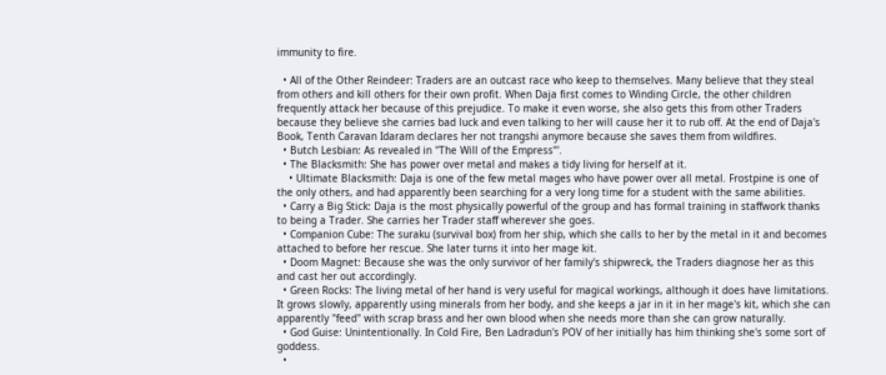immunity to fire.

  • All of the Other Reindeer: Traders are an outcast race who keep to themselves. Many believe that they steal from others and kill others for their own profit. When Daja first comes to Winding Circle, the other children frequently attack her because of this prejudice. To make it even worse, she also gets this from other Traders because they believe she carries bad luck and even talking to her will cause her it to rub off. At the end of Daja's Book, Tenth Caravan Idaram declares her not trangshi anymore because she saves them from wildfires.
  • Butch Lesbian: As revealed in ''The Will of the Empress"'.
  • The Blacksmith: She has power over metal and makes a tidy living for herself at it.
    • Ultimate Blacksmith: Daja is one of the few metal mages who have power over all metal. Frostpine is one of the only others, and had apparently been searching for a very long time for a student with the same abilities.
  • Carry a Big Stick: Daja is the most physically powerful of the group and has formal training in staffwork thanks to being a Trader. She carries her Trader staff wherever she goes.
  • Companion Cube: The suraku (survival box) from her ship, which she calls to her by the metal in it and becomes attached to before her rescue. She later turns it into her mage kit.
  • Doom Magnet: Because she was the only survivor of her family's shipwreck, the Traders diagnose her as this and cast her out accordingly.
  • Green Rocks: The living metal of her hand is very useful for magical workings, although it does have limitations. It grows slowly, apparently using minerals from her body, and she keeps a jar in it in her mage's kit, which she can apparently "feed" with scrap brass and her own blood when she needs more than she can grow naturally.
  • God Guise: Unintentionally. In Cold Fire, Ben Ladradun's POV of her initially has him thinking she's some sort of goddess.
  •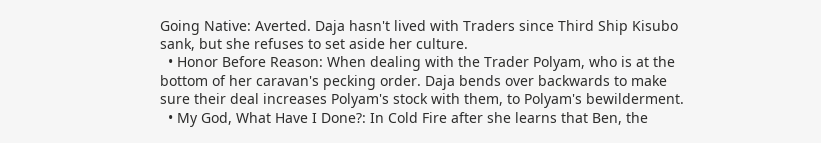Going Native: Averted. Daja hasn't lived with Traders since Third Ship Kisubo sank, but she refuses to set aside her culture.
  • Honor Before Reason: When dealing with the Trader Polyam, who is at the bottom of her caravan's pecking order. Daja bends over backwards to make sure their deal increases Polyam's stock with them, to Polyam's bewilderment.
  • My God, What Have I Done?: In Cold Fire after she learns that Ben, the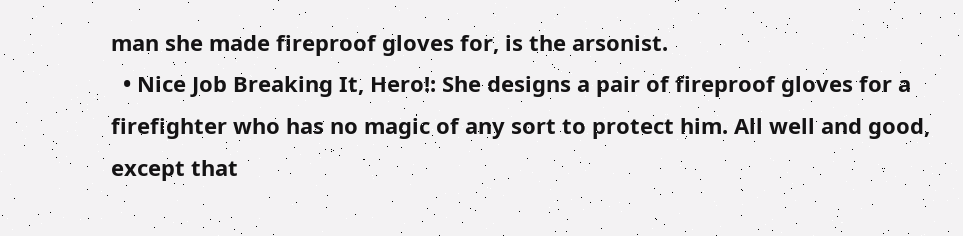man she made fireproof gloves for, is the arsonist.
  • Nice Job Breaking It, Hero!: She designs a pair of fireproof gloves for a firefighter who has no magic of any sort to protect him. All well and good, except that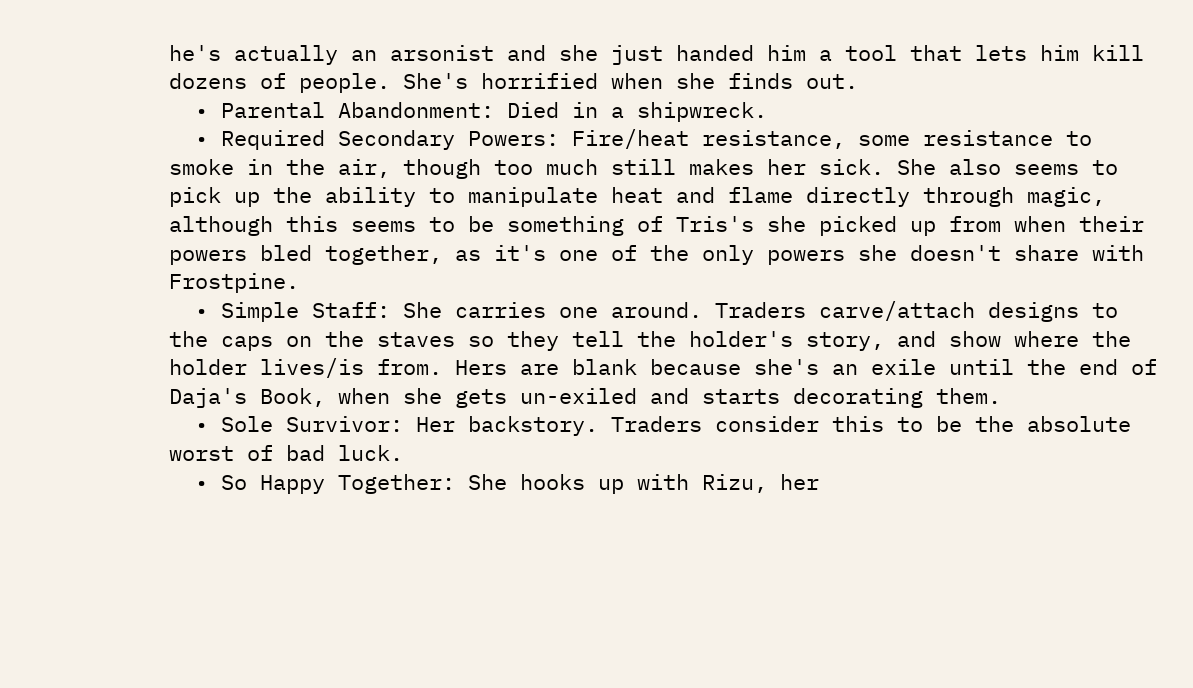he's actually an arsonist and she just handed him a tool that lets him kill dozens of people. She's horrified when she finds out.
  • Parental Abandonment: Died in a shipwreck.
  • Required Secondary Powers: Fire/heat resistance, some resistance to smoke in the air, though too much still makes her sick. She also seems to pick up the ability to manipulate heat and flame directly through magic, although this seems to be something of Tris's she picked up from when their powers bled together, as it's one of the only powers she doesn't share with Frostpine.
  • Simple Staff: She carries one around. Traders carve/attach designs to the caps on the staves so they tell the holder's story, and show where the holder lives/is from. Hers are blank because she's an exile until the end of Daja's Book, when she gets un-exiled and starts decorating them.
  • Sole Survivor: Her backstory. Traders consider this to be the absolute worst of bad luck.
  • So Happy Together: She hooks up with Rizu, her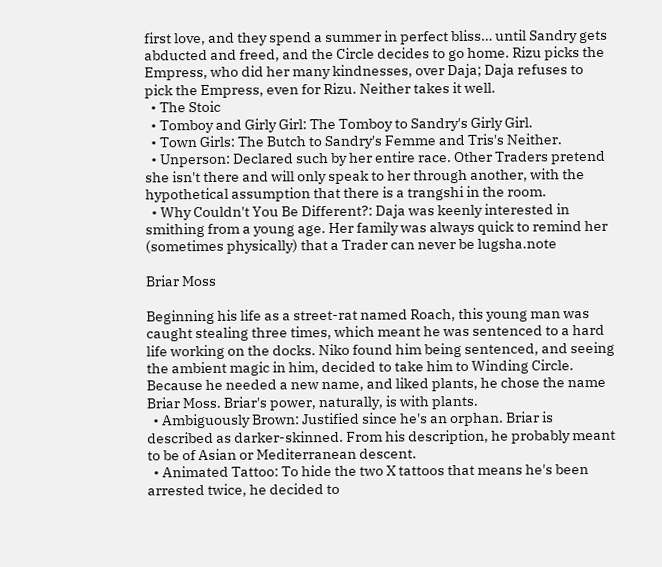first love, and they spend a summer in perfect bliss… until Sandry gets abducted and freed, and the Circle decides to go home. Rizu picks the Empress, who did her many kindnesses, over Daja; Daja refuses to pick the Empress, even for Rizu. Neither takes it well.
  • The Stoic
  • Tomboy and Girly Girl: The Tomboy to Sandry's Girly Girl.
  • Town Girls: The Butch to Sandry's Femme and Tris's Neither.
  • Unperson: Declared such by her entire race. Other Traders pretend she isn't there and will only speak to her through another, with the hypothetical assumption that there is a trangshi in the room.
  • Why Couldn't You Be Different?: Daja was keenly interested in smithing from a young age. Her family was always quick to remind her (sometimes physically) that a Trader can never be lugsha.note

Briar Moss

Beginning his life as a street-rat named Roach, this young man was caught stealing three times, which meant he was sentenced to a hard life working on the docks. Niko found him being sentenced, and seeing the ambient magic in him, decided to take him to Winding Circle. Because he needed a new name, and liked plants, he chose the name Briar Moss. Briar's power, naturally, is with plants.
  • Ambiguously Brown: Justified since he's an orphan. Briar is described as darker-skinned. From his description, he probably meant to be of Asian or Mediterranean descent.
  • Animated Tattoo: To hide the two X tattoos that means he's been arrested twice, he decided to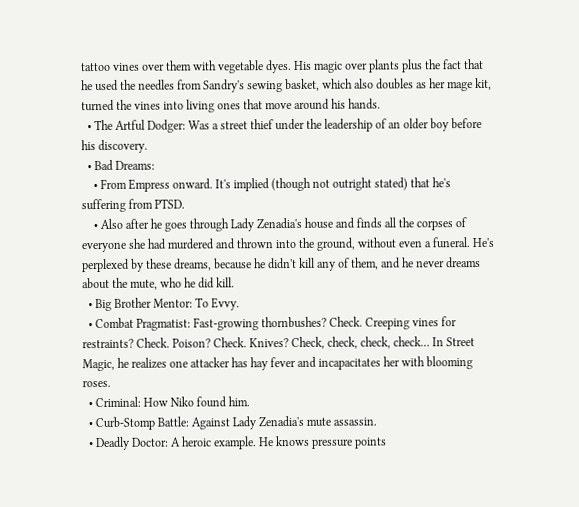tattoo vines over them with vegetable dyes. His magic over plants plus the fact that he used the needles from Sandry's sewing basket, which also doubles as her mage kit, turned the vines into living ones that move around his hands.
  • The Artful Dodger: Was a street thief under the leadership of an older boy before his discovery.
  • Bad Dreams:
    • From Empress onward. It's implied (though not outright stated) that he's suffering from PTSD.
    • Also after he goes through Lady Zenadia's house and finds all the corpses of everyone she had murdered and thrown into the ground, without even a funeral. He's perplexed by these dreams, because he didn't kill any of them, and he never dreams about the mute, who he did kill.
  • Big Brother Mentor: To Evvy.
  • Combat Pragmatist: Fast-growing thornbushes? Check. Creeping vines for restraints? Check. Poison? Check. Knives? Check, check, check, check… In Street Magic, he realizes one attacker has hay fever and incapacitates her with blooming roses.
  • Criminal: How Niko found him.
  • Curb-Stomp Battle: Against Lady Zenadia's mute assassin.
  • Deadly Doctor: A heroic example. He knows pressure points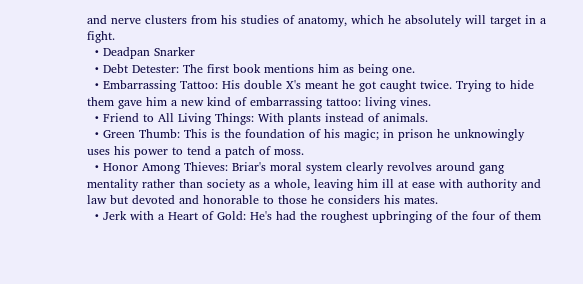and nerve clusters from his studies of anatomy, which he absolutely will target in a fight.
  • Deadpan Snarker
  • Debt Detester: The first book mentions him as being one.
  • Embarrassing Tattoo: His double X's meant he got caught twice. Trying to hide them gave him a new kind of embarrassing tattoo: living vines.
  • Friend to All Living Things: With plants instead of animals.
  • Green Thumb: This is the foundation of his magic; in prison he unknowingly uses his power to tend a patch of moss.
  • Honor Among Thieves: Briar's moral system clearly revolves around gang mentality rather than society as a whole, leaving him ill at ease with authority and law but devoted and honorable to those he considers his mates.
  • Jerk with a Heart of Gold: He's had the roughest upbringing of the four of them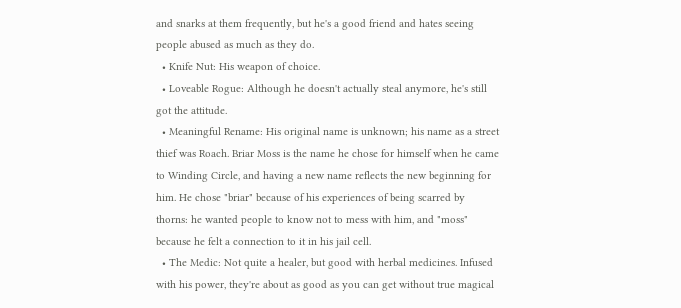and snarks at them frequently, but he's a good friend and hates seeing people abused as much as they do.
  • Knife Nut: His weapon of choice.
  • Loveable Rogue: Although he doesn't actually steal anymore, he's still got the attitude.
  • Meaningful Rename: His original name is unknown; his name as a street thief was Roach. Briar Moss is the name he chose for himself when he came to Winding Circle, and having a new name reflects the new beginning for him. He chose "briar" because of his experiences of being scarred by thorns: he wanted people to know not to mess with him, and "moss" because he felt a connection to it in his jail cell.
  • The Medic: Not quite a healer, but good with herbal medicines. Infused with his power, they're about as good as you can get without true magical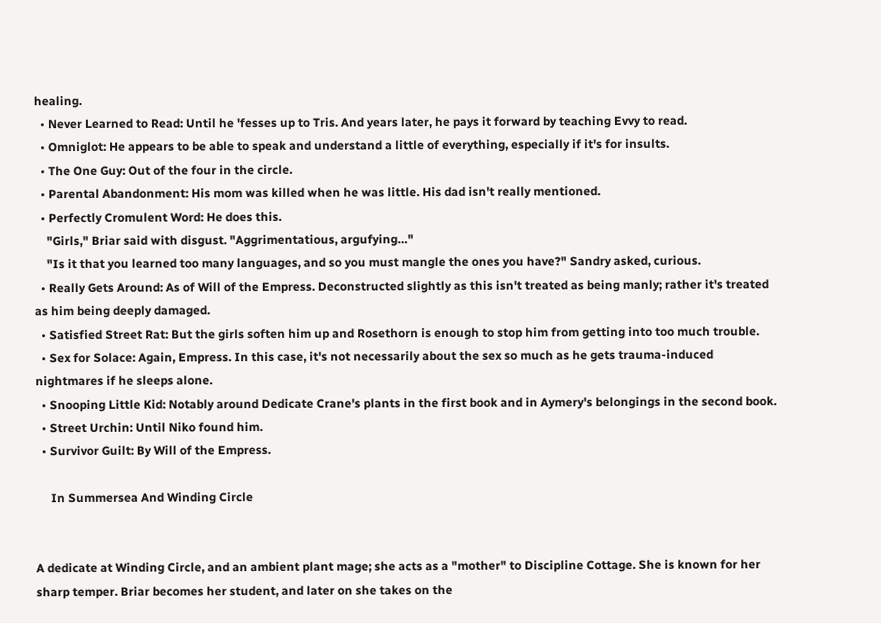healing.
  • Never Learned to Read: Until he 'fesses up to Tris. And years later, he pays it forward by teaching Evvy to read.
  • Omniglot: He appears to be able to speak and understand a little of everything, especially if it's for insults.
  • The One Guy: Out of the four in the circle.
  • Parental Abandonment: His mom was killed when he was little. His dad isn't really mentioned.
  • Perfectly Cromulent Word: He does this.
    "Girls," Briar said with disgust. "Aggrimentatious, argufying…"
    "Is it that you learned too many languages, and so you must mangle the ones you have?" Sandry asked, curious.
  • Really Gets Around: As of Will of the Empress. Deconstructed slightly as this isn't treated as being manly; rather it's treated as him being deeply damaged.
  • Satisfied Street Rat: But the girls soften him up and Rosethorn is enough to stop him from getting into too much trouble.
  • Sex for Solace: Again, Empress. In this case, it's not necessarily about the sex so much as he gets trauma-induced nightmares if he sleeps alone.
  • Snooping Little Kid: Notably around Dedicate Crane's plants in the first book and in Aymery's belongings in the second book.
  • Street Urchin: Until Niko found him.
  • Survivor Guilt: By Will of the Empress.

     In Summersea And Winding Circle


A dedicate at Winding Circle, and an ambient plant mage; she acts as a "mother" to Discipline Cottage. She is known for her sharp temper. Briar becomes her student, and later on she takes on the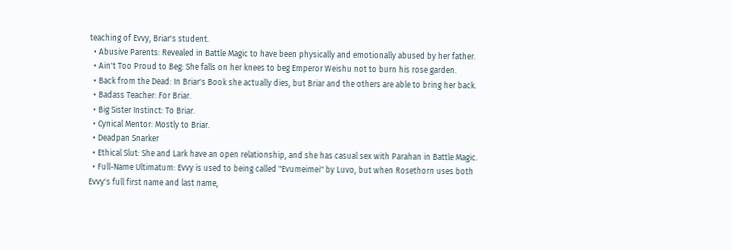teaching of Evvy, Briar's student.
  • Abusive Parents: Revealed in Battle Magic to have been physically and emotionally abused by her father.
  • Ain't Too Proud to Beg: She falls on her knees to beg Emperor Weishu not to burn his rose garden.
  • Back from the Dead: In Briar's Book she actually dies, but Briar and the others are able to bring her back.
  • Badass Teacher: For Briar.
  • Big Sister Instinct: To Briar.
  • Cynical Mentor: Mostly to Briar.
  • Deadpan Snarker
  • Ethical Slut: She and Lark have an open relationship, and she has casual sex with Parahan in Battle Magic.
  • Full-Name Ultimatum: Evvy is used to being called "Evumeimei" by Luvo, but when Rosethorn uses both Evvy's full first name and last name,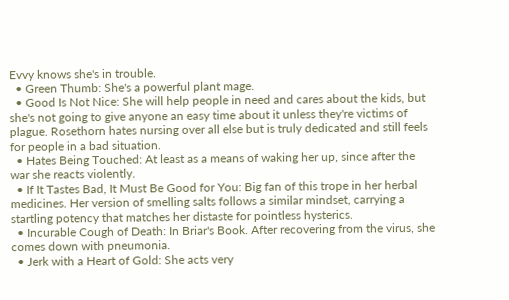Evvy knows she's in trouble.
  • Green Thumb: She's a powerful plant mage.
  • Good Is Not Nice: She will help people in need and cares about the kids, but she's not going to give anyone an easy time about it unless they're victims of plague. Rosethorn hates nursing over all else but is truly dedicated and still feels for people in a bad situation.
  • Hates Being Touched: At least as a means of waking her up, since after the war she reacts violently.
  • If It Tastes Bad, It Must Be Good for You: Big fan of this trope in her herbal medicines. Her version of smelling salts follows a similar mindset, carrying a startling potency that matches her distaste for pointless hysterics.
  • Incurable Cough of Death: In Briar's Book. After recovering from the virus, she comes down with pneumonia.
  • Jerk with a Heart of Gold: She acts very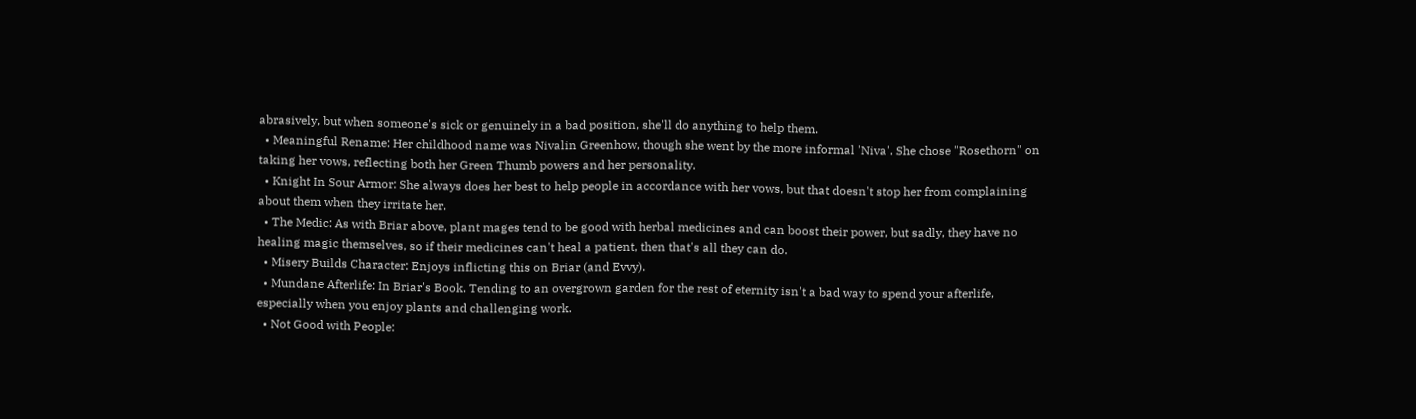abrasively, but when someone's sick or genuinely in a bad position, she'll do anything to help them.
  • Meaningful Rename: Her childhood name was Nivalin Greenhow, though she went by the more informal 'Niva'. She chose "Rosethorn" on taking her vows, reflecting both her Green Thumb powers and her personality.
  • Knight In Sour Armor: She always does her best to help people in accordance with her vows, but that doesn't stop her from complaining about them when they irritate her.
  • The Medic: As with Briar above, plant mages tend to be good with herbal medicines and can boost their power, but sadly, they have no healing magic themselves, so if their medicines can't heal a patient, then that's all they can do.
  • Misery Builds Character: Enjoys inflicting this on Briar (and Evvy).
  • Mundane Afterlife: In Briar's Book. Tending to an overgrown garden for the rest of eternity isn't a bad way to spend your afterlife, especially when you enjoy plants and challenging work.
  • Not Good with People: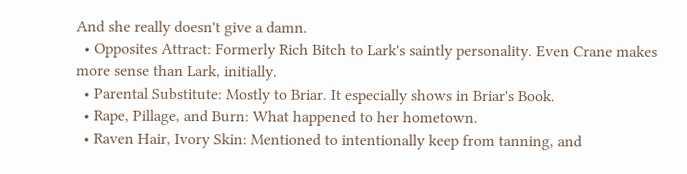And she really doesn't give a damn.
  • Opposites Attract: Formerly Rich Bitch to Lark's saintly personality. Even Crane makes more sense than Lark, initially.
  • Parental Substitute: Mostly to Briar. It especially shows in Briar's Book.
  • Rape, Pillage, and Burn: What happened to her hometown.
  • Raven Hair, Ivory Skin: Mentioned to intentionally keep from tanning, and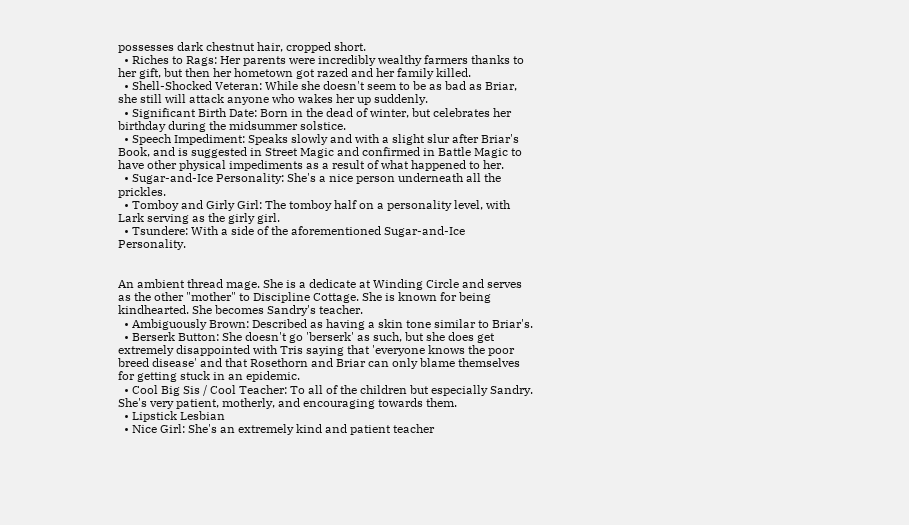possesses dark chestnut hair, cropped short.
  • Riches to Rags: Her parents were incredibly wealthy farmers thanks to her gift, but then her hometown got razed and her family killed.
  • Shell-Shocked Veteran: While she doesn't seem to be as bad as Briar, she still will attack anyone who wakes her up suddenly.
  • Significant Birth Date: Born in the dead of winter, but celebrates her birthday during the midsummer solstice.
  • Speech Impediment: Speaks slowly and with a slight slur after Briar's Book, and is suggested in Street Magic and confirmed in Battle Magic to have other physical impediments as a result of what happened to her.
  • Sugar-and-Ice Personality: She's a nice person underneath all the prickles.
  • Tomboy and Girly Girl: The tomboy half on a personality level, with Lark serving as the girly girl.
  • Tsundere: With a side of the aforementioned Sugar-and-Ice Personality.


An ambient thread mage. She is a dedicate at Winding Circle and serves as the other "mother" to Discipline Cottage. She is known for being kindhearted. She becomes Sandry's teacher.
  • Ambiguously Brown: Described as having a skin tone similar to Briar's.
  • Berserk Button: She doesn't go 'berserk' as such, but she does get extremely disappointed with Tris saying that 'everyone knows the poor breed disease' and that Rosethorn and Briar can only blame themselves for getting stuck in an epidemic.
  • Cool Big Sis / Cool Teacher: To all of the children but especially Sandry. She's very patient, motherly, and encouraging towards them.
  • Lipstick Lesbian
  • Nice Girl: She's an extremely kind and patient teacher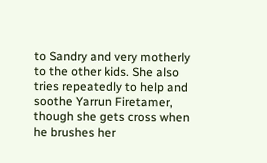to Sandry and very motherly to the other kids. She also tries repeatedly to help and soothe Yarrun Firetamer, though she gets cross when he brushes her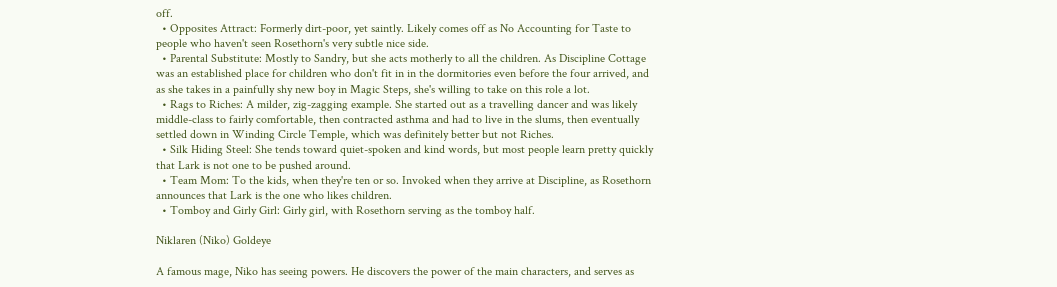off.
  • Opposites Attract: Formerly dirt-poor, yet saintly. Likely comes off as No Accounting for Taste to people who haven't seen Rosethorn's very subtle nice side.
  • Parental Substitute: Mostly to Sandry, but she acts motherly to all the children. As Discipline Cottage was an established place for children who don't fit in in the dormitories even before the four arrived, and as she takes in a painfully shy new boy in Magic Steps, she's willing to take on this role a lot.
  • Rags to Riches: A milder, zig-zagging example. She started out as a travelling dancer and was likely middle-class to fairly comfortable, then contracted asthma and had to live in the slums, then eventually settled down in Winding Circle Temple, which was definitely better but not Riches.
  • Silk Hiding Steel: She tends toward quiet-spoken and kind words, but most people learn pretty quickly that Lark is not one to be pushed around.
  • Team Mom: To the kids, when they're ten or so. Invoked when they arrive at Discipline, as Rosethorn announces that Lark is the one who likes children.
  • Tomboy and Girly Girl: Girly girl, with Rosethorn serving as the tomboy half.

Niklaren (Niko) Goldeye

A famous mage, Niko has seeing powers. He discovers the power of the main characters, and serves as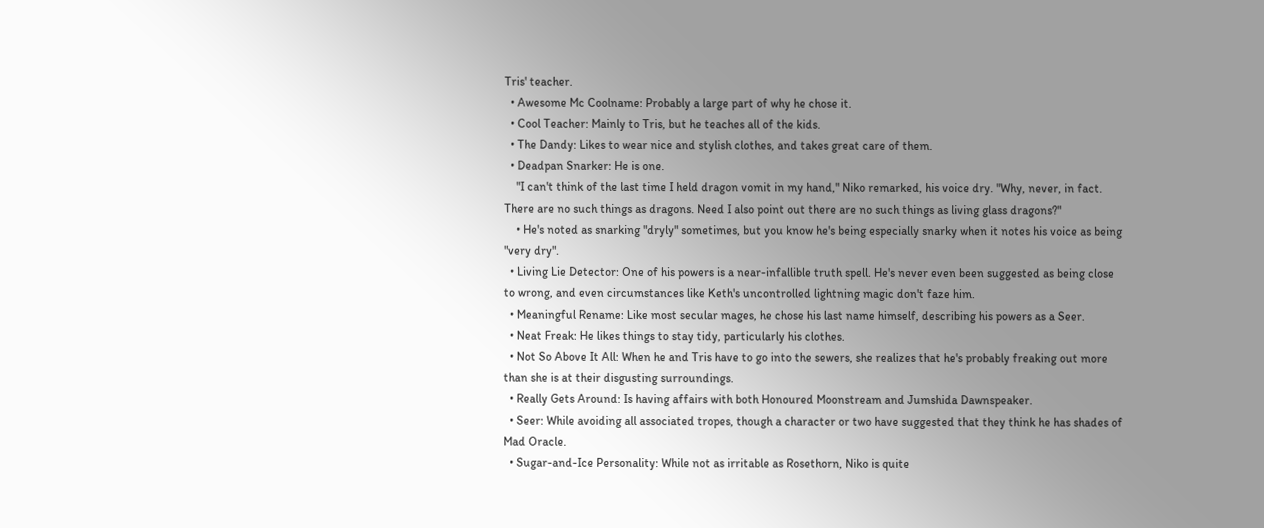Tris' teacher.
  • Awesome Mc Coolname: Probably a large part of why he chose it.
  • Cool Teacher: Mainly to Tris, but he teaches all of the kids.
  • The Dandy: Likes to wear nice and stylish clothes, and takes great care of them.
  • Deadpan Snarker: He is one.
    "I can't think of the last time I held dragon vomit in my hand," Niko remarked, his voice dry. "Why, never, in fact. There are no such things as dragons. Need I also point out there are no such things as living glass dragons?"
    • He's noted as snarking "dryly" sometimes, but you know he's being especially snarky when it notes his voice as being "very dry".
  • Living Lie Detector: One of his powers is a near-infallible truth spell. He's never even been suggested as being close to wrong, and even circumstances like Keth's uncontrolled lightning magic don't faze him.
  • Meaningful Rename: Like most secular mages, he chose his last name himself, describing his powers as a Seer.
  • Neat Freak: He likes things to stay tidy, particularly his clothes.
  • Not So Above It All: When he and Tris have to go into the sewers, she realizes that he's probably freaking out more than she is at their disgusting surroundings.
  • Really Gets Around: Is having affairs with both Honoured Moonstream and Jumshida Dawnspeaker.
  • Seer: While avoiding all associated tropes, though a character or two have suggested that they think he has shades of Mad Oracle.
  • Sugar-and-Ice Personality: While not as irritable as Rosethorn, Niko is quite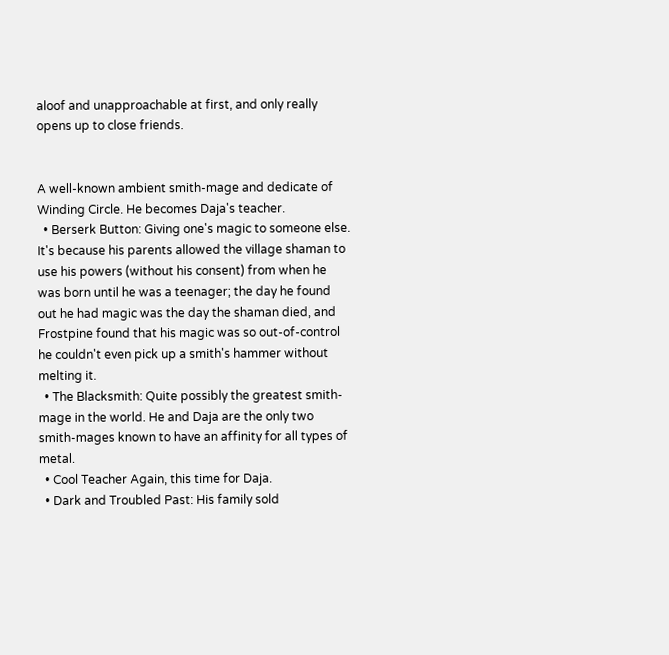aloof and unapproachable at first, and only really opens up to close friends.


A well-known ambient smith-mage and dedicate of Winding Circle. He becomes Daja's teacher.
  • Berserk Button: Giving one's magic to someone else. It's because his parents allowed the village shaman to use his powers (without his consent) from when he was born until he was a teenager; the day he found out he had magic was the day the shaman died, and Frostpine found that his magic was so out-of-control he couldn't even pick up a smith's hammer without melting it.
  • The Blacksmith: Quite possibly the greatest smith-mage in the world. He and Daja are the only two smith-mages known to have an affinity for all types of metal.
  • Cool Teacher Again, this time for Daja.
  • Dark and Troubled Past: His family sold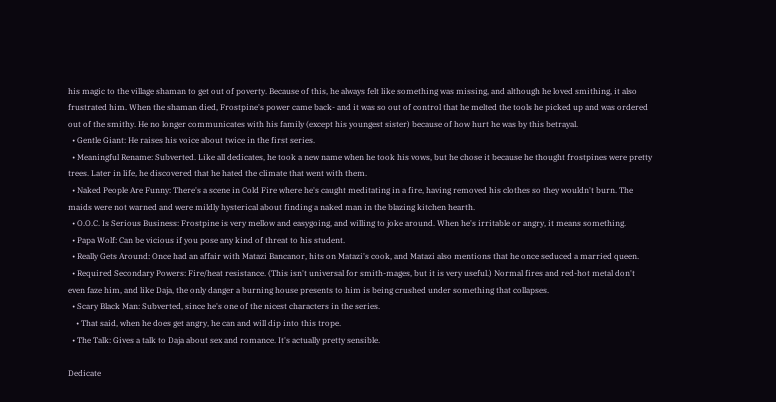his magic to the village shaman to get out of poverty. Because of this, he always felt like something was missing, and although he loved smithing, it also frustrated him. When the shaman died, Frostpine's power came back- and it was so out of control that he melted the tools he picked up and was ordered out of the smithy. He no longer communicates with his family (except his youngest sister) because of how hurt he was by this betrayal.
  • Gentle Giant: He raises his voice about twice in the first series.
  • Meaningful Rename: Subverted. Like all dedicates, he took a new name when he took his vows, but he chose it because he thought frostpines were pretty trees. Later in life, he discovered that he hated the climate that went with them.
  • Naked People Are Funny: There's a scene in Cold Fire where he's caught meditating in a fire, having removed his clothes so they wouldn't burn. The maids were not warned and were mildly hysterical about finding a naked man in the blazing kitchen hearth.
  • O.O.C. Is Serious Business: Frostpine is very mellow and easygoing, and willing to joke around. When he's irritable or angry, it means something.
  • Papa Wolf: Can be vicious if you pose any kind of threat to his student.
  • Really Gets Around: Once had an affair with Matazi Bancanor, hits on Matazi's cook, and Matazi also mentions that he once seduced a married queen.
  • Required Secondary Powers: Fire/heat resistance. (This isn't universal for smith-mages, but it is very useful.) Normal fires and red-hot metal don't even faze him, and like Daja, the only danger a burning house presents to him is being crushed under something that collapses.
  • Scary Black Man: Subverted, since he's one of the nicest characters in the series.
    • That said, when he does get angry, he can and will dip into this trope.
  • The Talk: Gives a talk to Daja about sex and romance. It's actually pretty sensible.

Dedicate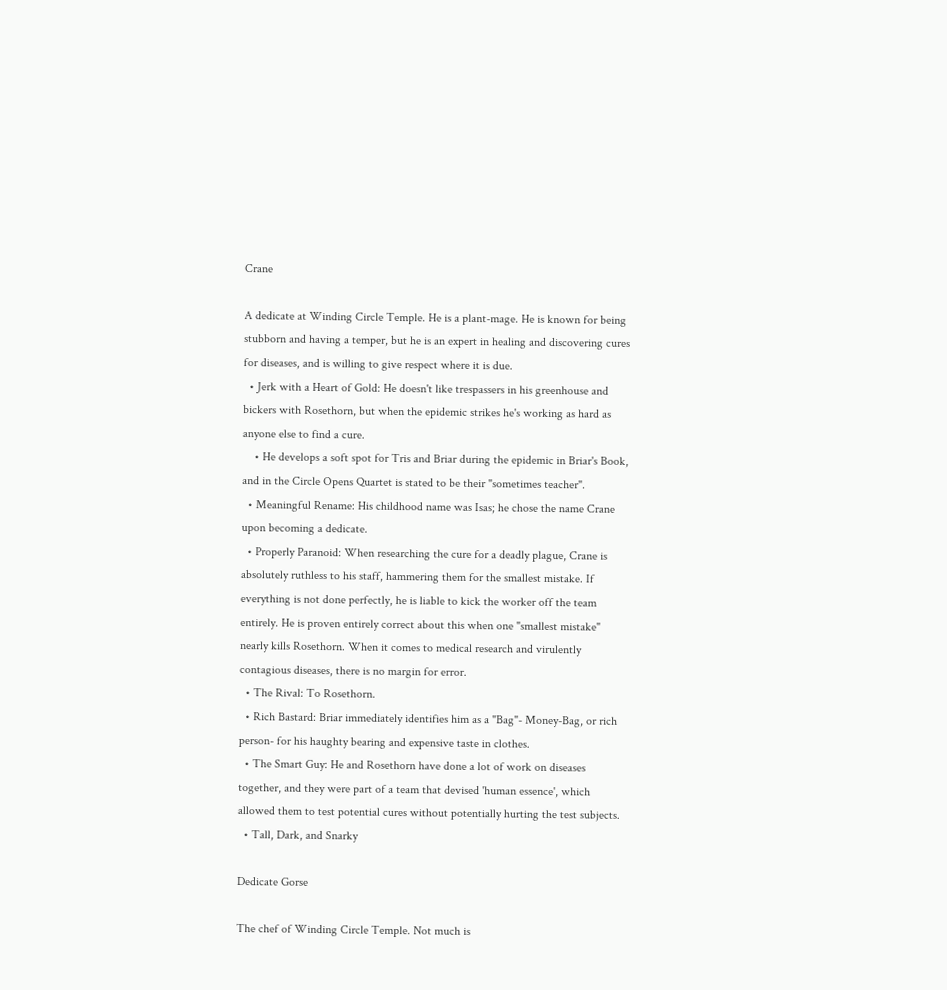Crane

A dedicate at Winding Circle Temple. He is a plant-mage. He is known for being stubborn and having a temper, but he is an expert in healing and discovering cures for diseases, and is willing to give respect where it is due.
  • Jerk with a Heart of Gold: He doesn't like trespassers in his greenhouse and bickers with Rosethorn, but when the epidemic strikes he's working as hard as anyone else to find a cure.
    • He develops a soft spot for Tris and Briar during the epidemic in Briar's Book, and in the Circle Opens Quartet is stated to be their "sometimes teacher".
  • Meaningful Rename: His childhood name was Isas; he chose the name Crane upon becoming a dedicate.
  • Properly Paranoid: When researching the cure for a deadly plague, Crane is absolutely ruthless to his staff, hammering them for the smallest mistake. If everything is not done perfectly, he is liable to kick the worker off the team entirely. He is proven entirely correct about this when one "smallest mistake" nearly kills Rosethorn. When it comes to medical research and virulently contagious diseases, there is no margin for error.
  • The Rival: To Rosethorn.
  • Rich Bastard: Briar immediately identifies him as a "Bag"- Money-Bag, or rich person- for his haughty bearing and expensive taste in clothes.
  • The Smart Guy: He and Rosethorn have done a lot of work on diseases together, and they were part of a team that devised 'human essence', which allowed them to test potential cures without potentially hurting the test subjects.
  • Tall, Dark, and Snarky

Dedicate Gorse

The chef of Winding Circle Temple. Not much is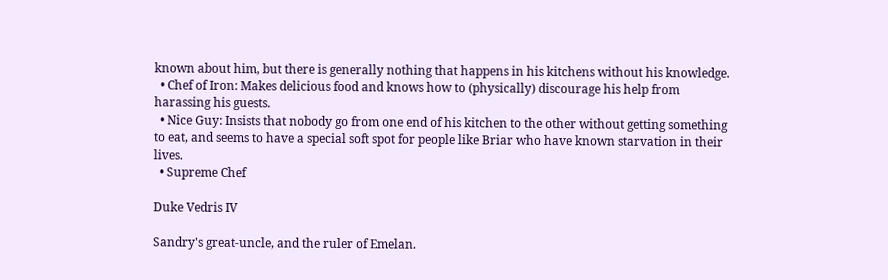known about him, but there is generally nothing that happens in his kitchens without his knowledge.
  • Chef of Iron: Makes delicious food and knows how to (physically) discourage his help from harassing his guests.
  • Nice Guy: Insists that nobody go from one end of his kitchen to the other without getting something to eat, and seems to have a special soft spot for people like Briar who have known starvation in their lives.
  • Supreme Chef

Duke Vedris IV

Sandry's great-uncle, and the ruler of Emelan.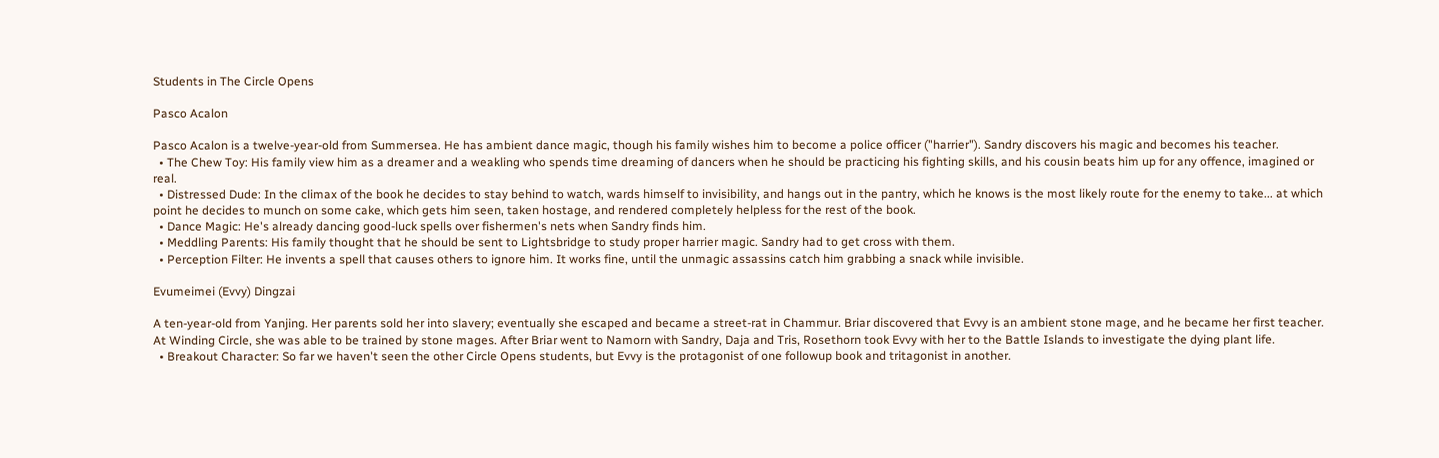Students in The Circle Opens

Pasco Acalon

Pasco Acalon is a twelve-year-old from Summersea. He has ambient dance magic, though his family wishes him to become a police officer ("harrier"). Sandry discovers his magic and becomes his teacher.
  • The Chew Toy: His family view him as a dreamer and a weakling who spends time dreaming of dancers when he should be practicing his fighting skills, and his cousin beats him up for any offence, imagined or real.
  • Distressed Dude: In the climax of the book he decides to stay behind to watch, wards himself to invisibility, and hangs out in the pantry, which he knows is the most likely route for the enemy to take... at which point he decides to munch on some cake, which gets him seen, taken hostage, and rendered completely helpless for the rest of the book.
  • Dance Magic: He's already dancing good-luck spells over fishermen's nets when Sandry finds him.
  • Meddling Parents: His family thought that he should be sent to Lightsbridge to study proper harrier magic. Sandry had to get cross with them.
  • Perception Filter: He invents a spell that causes others to ignore him. It works fine, until the unmagic assassins catch him grabbing a snack while invisible.

Evumeimei (Evvy) Dingzai

A ten-year-old from Yanjing. Her parents sold her into slavery; eventually she escaped and became a street-rat in Chammur. Briar discovered that Evvy is an ambient stone mage, and he became her first teacher. At Winding Circle, she was able to be trained by stone mages. After Briar went to Namorn with Sandry, Daja and Tris, Rosethorn took Evvy with her to the Battle Islands to investigate the dying plant life.
  • Breakout Character: So far we haven't seen the other Circle Opens students, but Evvy is the protagonist of one followup book and tritagonist in another.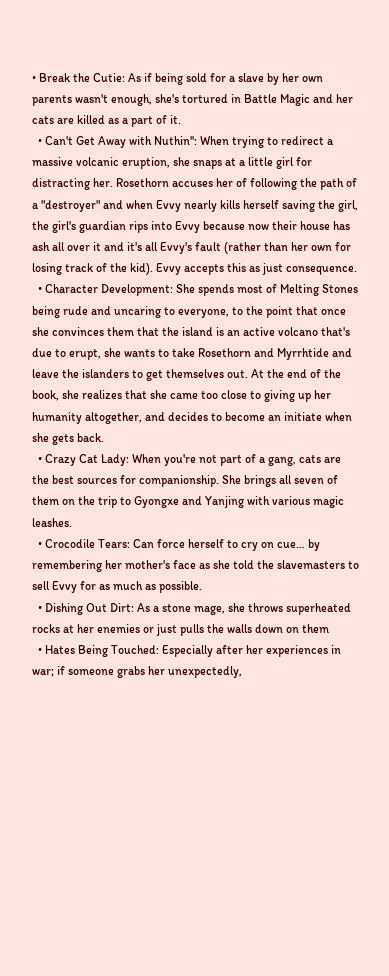• Break the Cutie: As if being sold for a slave by her own parents wasn't enough, she's tortured in Battle Magic and her cats are killed as a part of it.
  • Can't Get Away with Nuthin'': When trying to redirect a massive volcanic eruption, she snaps at a little girl for distracting her. Rosethorn accuses her of following the path of a "destroyer" and when Evvy nearly kills herself saving the girl, the girl's guardian rips into Evvy because now their house has ash all over it and it's all Evvy's fault (rather than her own for losing track of the kid). Evvy accepts this as just consequence.
  • Character Development: She spends most of Melting Stones being rude and uncaring to everyone, to the point that once she convinces them that the island is an active volcano that's due to erupt, she wants to take Rosethorn and Myrrhtide and leave the islanders to get themselves out. At the end of the book, she realizes that she came too close to giving up her humanity altogether, and decides to become an initiate when she gets back.
  • Crazy Cat Lady: When you're not part of a gang, cats are the best sources for companionship. She brings all seven of them on the trip to Gyongxe and Yanjing with various magic leashes.
  • Crocodile Tears: Can force herself to cry on cue… by remembering her mother's face as she told the slavemasters to sell Evvy for as much as possible.
  • Dishing Out Dirt: As a stone mage, she throws superheated rocks at her enemies or just pulls the walls down on them
  • Hates Being Touched: Especially after her experiences in war; if someone grabs her unexpectedly,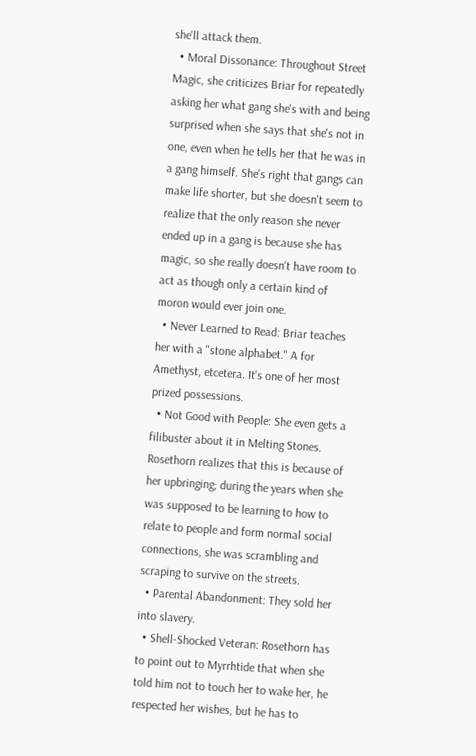she'll attack them.
  • Moral Dissonance: Throughout Street Magic, she criticizes Briar for repeatedly asking her what gang she's with and being surprised when she says that she's not in one, even when he tells her that he was in a gang himself. She's right that gangs can make life shorter, but she doesn't seem to realize that the only reason she never ended up in a gang is because she has magic, so she really doesn't have room to act as though only a certain kind of moron would ever join one.
  • Never Learned to Read: Briar teaches her with a "stone alphabet." A for Amethyst, etcetera. It's one of her most prized possessions.
  • Not Good with People: She even gets a filibuster about it in Melting Stones. Rosethorn realizes that this is because of her upbringing; during the years when she was supposed to be learning to how to relate to people and form normal social connections, she was scrambling and scraping to survive on the streets.
  • Parental Abandonment: They sold her into slavery.
  • Shell-Shocked Veteran: Rosethorn has to point out to Myrrhtide that when she told him not to touch her to wake her, he respected her wishes, but he has to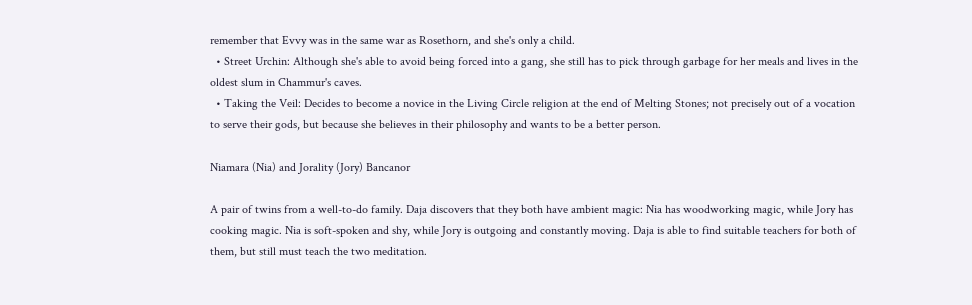remember that Evvy was in the same war as Rosethorn, and she's only a child.
  • Street Urchin: Although she's able to avoid being forced into a gang, she still has to pick through garbage for her meals and lives in the oldest slum in Chammur's caves.
  • Taking the Veil: Decides to become a novice in the Living Circle religion at the end of Melting Stones; not precisely out of a vocation to serve their gods, but because she believes in their philosophy and wants to be a better person.

Niamara (Nia) and Jorality (Jory) Bancanor

A pair of twins from a well-to-do family. Daja discovers that they both have ambient magic: Nia has woodworking magic, while Jory has cooking magic. Nia is soft-spoken and shy, while Jory is outgoing and constantly moving. Daja is able to find suitable teachers for both of them, but still must teach the two meditation.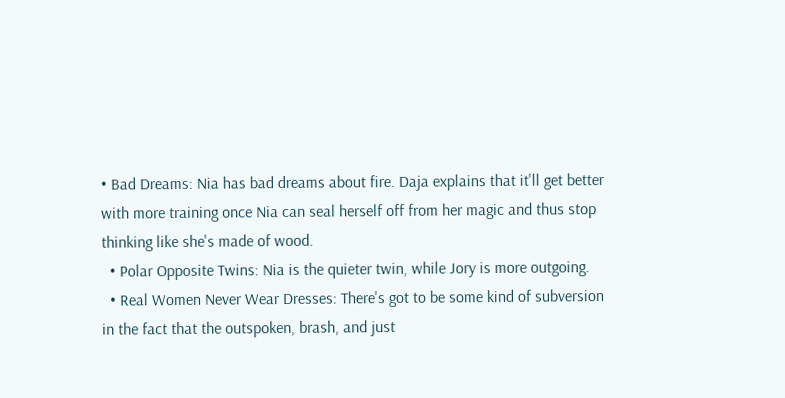• Bad Dreams: Nia has bad dreams about fire. Daja explains that it'll get better with more training once Nia can seal herself off from her magic and thus stop thinking like she's made of wood.
  • Polar Opposite Twins: Nia is the quieter twin, while Jory is more outgoing.
  • Real Women Never Wear Dresses: There's got to be some kind of subversion in the fact that the outspoken, brash, and just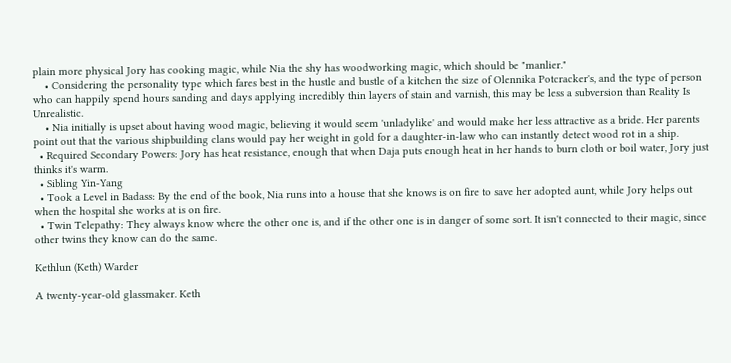plain more physical Jory has cooking magic, while Nia the shy has woodworking magic, which should be "manlier."
    • Considering the personality type which fares best in the hustle and bustle of a kitchen the size of Olennika Potcracker's, and the type of person who can happily spend hours sanding and days applying incredibly thin layers of stain and varnish, this may be less a subversion than Reality Is Unrealistic.
    • Nia initially is upset about having wood magic, believing it would seem 'unladylike' and would make her less attractive as a bride. Her parents point out that the various shipbuilding clans would pay her weight in gold for a daughter-in-law who can instantly detect wood rot in a ship.
  • Required Secondary Powers: Jory has heat resistance, enough that when Daja puts enough heat in her hands to burn cloth or boil water, Jory just thinks it's warm.
  • Sibling Yin-Yang
  • Took a Level in Badass: By the end of the book, Nia runs into a house that she knows is on fire to save her adopted aunt, while Jory helps out when the hospital she works at is on fire.
  • Twin Telepathy: They always know where the other one is, and if the other one is in danger of some sort. It isn't connected to their magic, since other twins they know can do the same.

Kethlun (Keth) Warder

A twenty-year-old glassmaker. Keth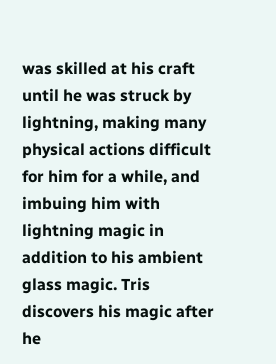was skilled at his craft until he was struck by lightning, making many physical actions difficult for him for a while, and imbuing him with lightning magic in addition to his ambient glass magic. Tris discovers his magic after he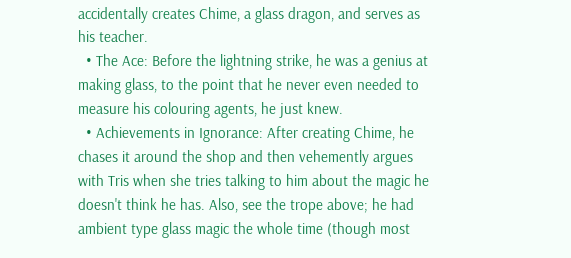accidentally creates Chime, a glass dragon, and serves as his teacher.
  • The Ace: Before the lightning strike, he was a genius at making glass, to the point that he never even needed to measure his colouring agents, he just knew.
  • Achievements in Ignorance: After creating Chime, he chases it around the shop and then vehemently argues with Tris when she tries talking to him about the magic he doesn't think he has. Also, see the trope above; he had ambient type glass magic the whole time (though most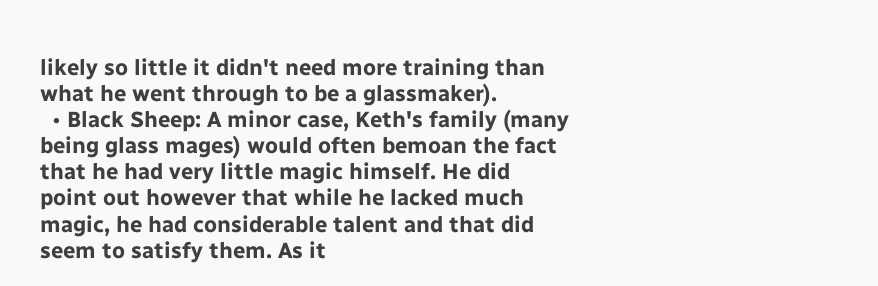likely so little it didn't need more training than what he went through to be a glassmaker).
  • Black Sheep: A minor case, Keth's family (many being glass mages) would often bemoan the fact that he had very little magic himself. He did point out however that while he lacked much magic, he had considerable talent and that did seem to satisfy them. As it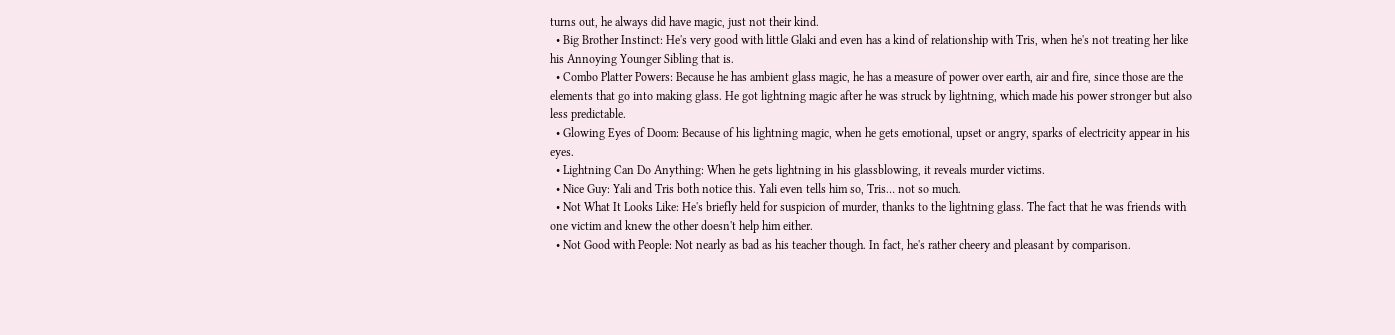turns out, he always did have magic, just not their kind.
  • Big Brother Instinct: He's very good with little Glaki and even has a kind of relationship with Tris, when he's not treating her like his Annoying Younger Sibling that is.
  • Combo Platter Powers: Because he has ambient glass magic, he has a measure of power over earth, air and fire, since those are the elements that go into making glass. He got lightning magic after he was struck by lightning, which made his power stronger but also less predictable.
  • Glowing Eyes of Doom: Because of his lightning magic, when he gets emotional, upset or angry, sparks of electricity appear in his eyes.
  • Lightning Can Do Anything: When he gets lightning in his glassblowing, it reveals murder victims.
  • Nice Guy: Yali and Tris both notice this. Yali even tells him so, Tris… not so much.
  • Not What It Looks Like: He's briefly held for suspicion of murder, thanks to the lightning glass. The fact that he was friends with one victim and knew the other doesn't help him either.
  • Not Good with People: Not nearly as bad as his teacher though. In fact, he's rather cheery and pleasant by comparison.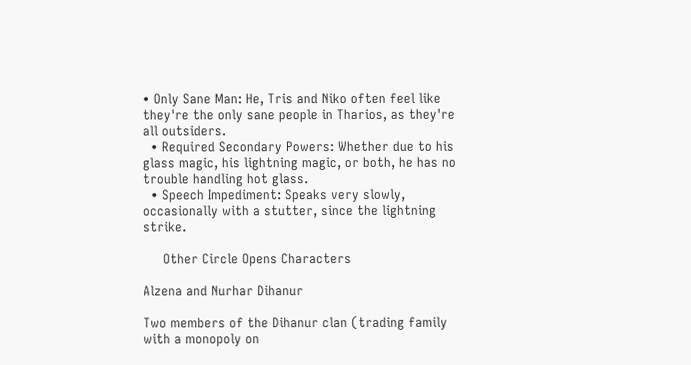• Only Sane Man: He, Tris and Niko often feel like they're the only sane people in Tharios, as they're all outsiders.
  • Required Secondary Powers: Whether due to his glass magic, his lightning magic, or both, he has no trouble handling hot glass.
  • Speech Impediment: Speaks very slowly, occasionally with a stutter, since the lightning strike.

     Other Circle Opens Characters

Alzena and Nurhar Dihanur

Two members of the Dihanur clan (trading family with a monopoly on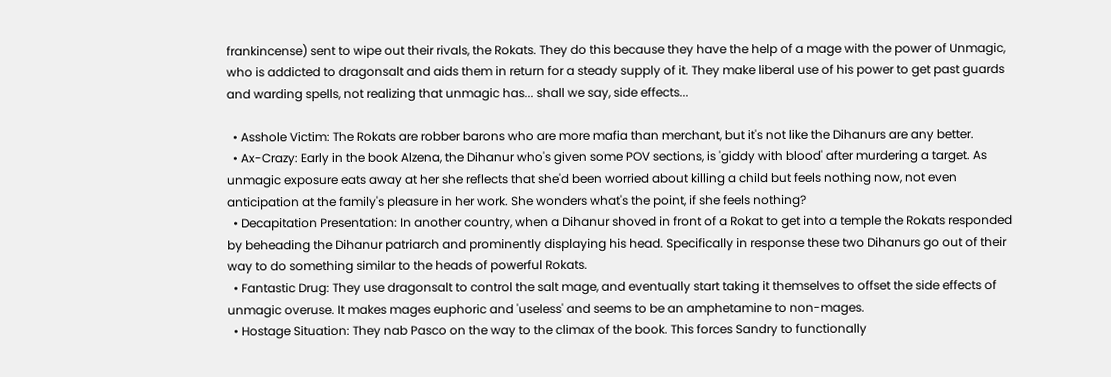frankincense) sent to wipe out their rivals, the Rokats. They do this because they have the help of a mage with the power of Unmagic, who is addicted to dragonsalt and aids them in return for a steady supply of it. They make liberal use of his power to get past guards and warding spells, not realizing that unmagic has... shall we say, side effects...

  • Asshole Victim: The Rokats are robber barons who are more mafia than merchant, but it's not like the Dihanurs are any better.
  • Ax-Crazy: Early in the book Alzena, the Dihanur who's given some POV sections, is 'giddy with blood' after murdering a target. As unmagic exposure eats away at her she reflects that she'd been worried about killing a child but feels nothing now, not even anticipation at the family's pleasure in her work. She wonders what's the point, if she feels nothing?
  • Decapitation Presentation: In another country, when a Dihanur shoved in front of a Rokat to get into a temple the Rokats responded by beheading the Dihanur patriarch and prominently displaying his head. Specifically in response these two Dihanurs go out of their way to do something similar to the heads of powerful Rokats.
  • Fantastic Drug: They use dragonsalt to control the salt mage, and eventually start taking it themselves to offset the side effects of unmagic overuse. It makes mages euphoric and 'useless' and seems to be an amphetamine to non-mages.
  • Hostage Situation: They nab Pasco on the way to the climax of the book. This forces Sandry to functionally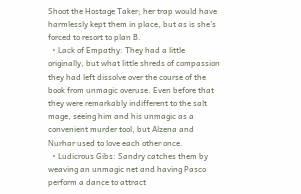Shoot the Hostage Taker; her trap would have harmlessly kept them in place, but as is she's forced to resort to plan B.
  • Lack of Empathy: They had a little originally, but what little shreds of compassion they had left dissolve over the course of the book from unmagic overuse. Even before that they were remarkably indifferent to the salt mage, seeing him and his unmagic as a convenient murder tool, but Alzena and Nurhar used to love each other once.
  • Ludicrous Gibs: Sandry catches them by weaving an unmagic net and having Pasco perform a dance to attract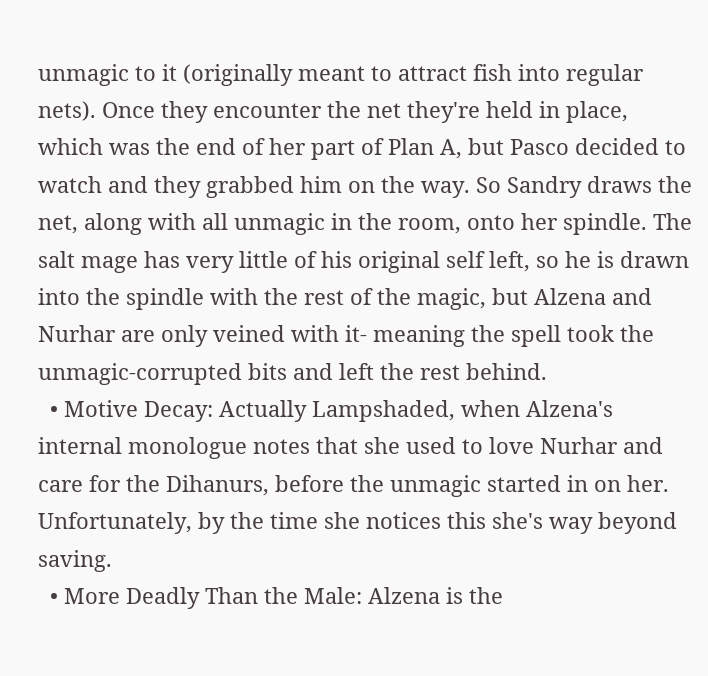unmagic to it (originally meant to attract fish into regular nets). Once they encounter the net they're held in place, which was the end of her part of Plan A, but Pasco decided to watch and they grabbed him on the way. So Sandry draws the net, along with all unmagic in the room, onto her spindle. The salt mage has very little of his original self left, so he is drawn into the spindle with the rest of the magic, but Alzena and Nurhar are only veined with it- meaning the spell took the unmagic-corrupted bits and left the rest behind.
  • Motive Decay: Actually Lampshaded, when Alzena's internal monologue notes that she used to love Nurhar and care for the Dihanurs, before the unmagic started in on her. Unfortunately, by the time she notices this she's way beyond saving.
  • More Deadly Than the Male: Alzena is the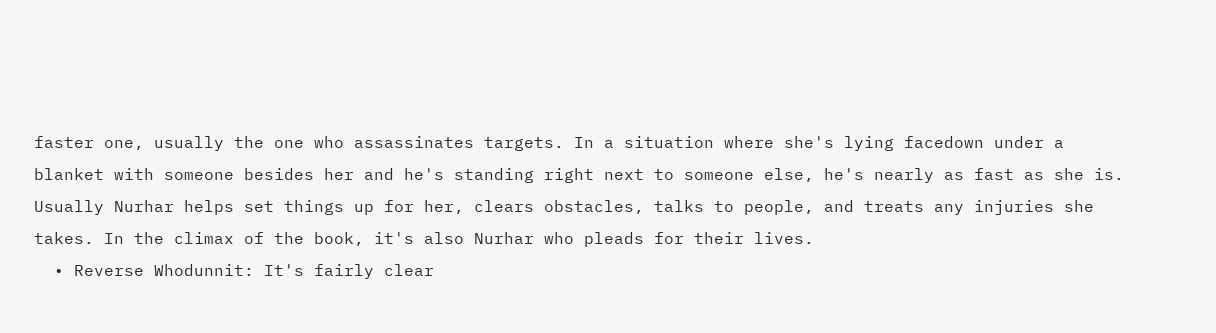faster one, usually the one who assassinates targets. In a situation where she's lying facedown under a blanket with someone besides her and he's standing right next to someone else, he's nearly as fast as she is. Usually Nurhar helps set things up for her, clears obstacles, talks to people, and treats any injuries she takes. In the climax of the book, it's also Nurhar who pleads for their lives.
  • Reverse Whodunnit: It's fairly clear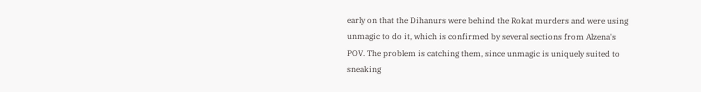early on that the Dihanurs were behind the Rokat murders and were using unmagic to do it, which is confirmed by several sections from Alzena's POV. The problem is catching them, since unmagic is uniquely suited to sneaking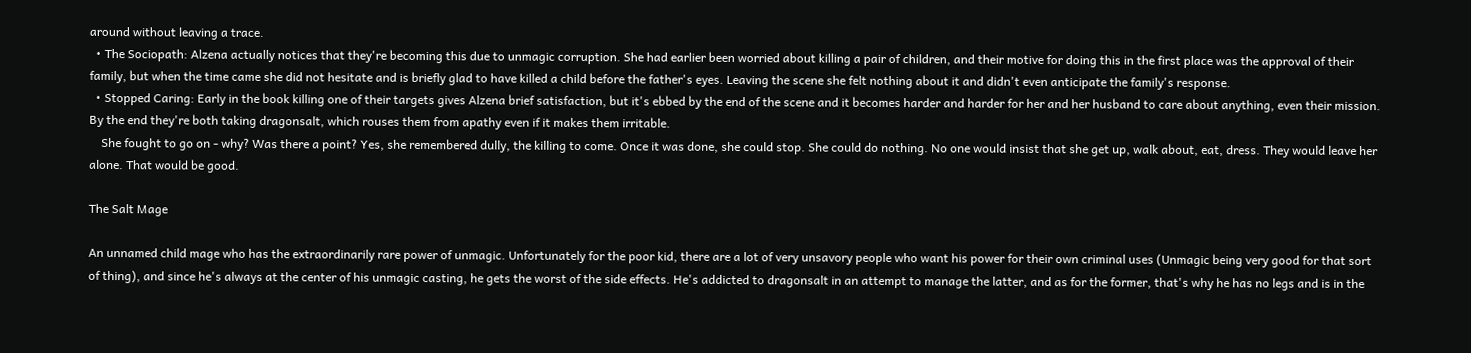around without leaving a trace.
  • The Sociopath: Alzena actually notices that they're becoming this due to unmagic corruption. She had earlier been worried about killing a pair of children, and their motive for doing this in the first place was the approval of their family, but when the time came she did not hesitate and is briefly glad to have killed a child before the father's eyes. Leaving the scene she felt nothing about it and didn't even anticipate the family's response.
  • Stopped Caring: Early in the book killing one of their targets gives Alzena brief satisfaction, but it's ebbed by the end of the scene and it becomes harder and harder for her and her husband to care about anything, even their mission. By the end they're both taking dragonsalt, which rouses them from apathy even if it makes them irritable.
    She fought to go on - why? Was there a point? Yes, she remembered dully, the killing to come. Once it was done, she could stop. She could do nothing. No one would insist that she get up, walk about, eat, dress. They would leave her alone. That would be good.

The Salt Mage

An unnamed child mage who has the extraordinarily rare power of unmagic. Unfortunately for the poor kid, there are a lot of very unsavory people who want his power for their own criminal uses (Unmagic being very good for that sort of thing), and since he's always at the center of his unmagic casting, he gets the worst of the side effects. He's addicted to dragonsalt in an attempt to manage the latter, and as for the former, that's why he has no legs and is in the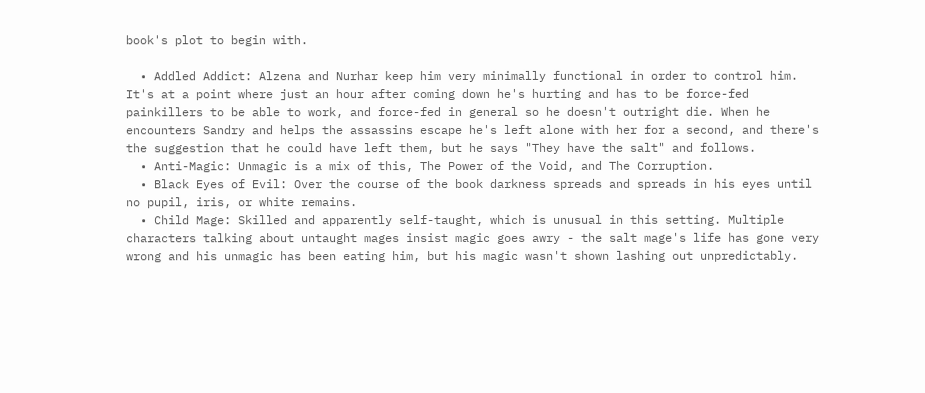book's plot to begin with.

  • Addled Addict: Alzena and Nurhar keep him very minimally functional in order to control him. It's at a point where just an hour after coming down he's hurting and has to be force-fed painkillers to be able to work, and force-fed in general so he doesn't outright die. When he encounters Sandry and helps the assassins escape he's left alone with her for a second, and there's the suggestion that he could have left them, but he says "They have the salt" and follows.
  • Anti-Magic: Unmagic is a mix of this, The Power of the Void, and The Corruption.
  • Black Eyes of Evil: Over the course of the book darkness spreads and spreads in his eyes until no pupil, iris, or white remains.
  • Child Mage: Skilled and apparently self-taught, which is unusual in this setting. Multiple characters talking about untaught mages insist magic goes awry - the salt mage's life has gone very wrong and his unmagic has been eating him, but his magic wasn't shown lashing out unpredictably.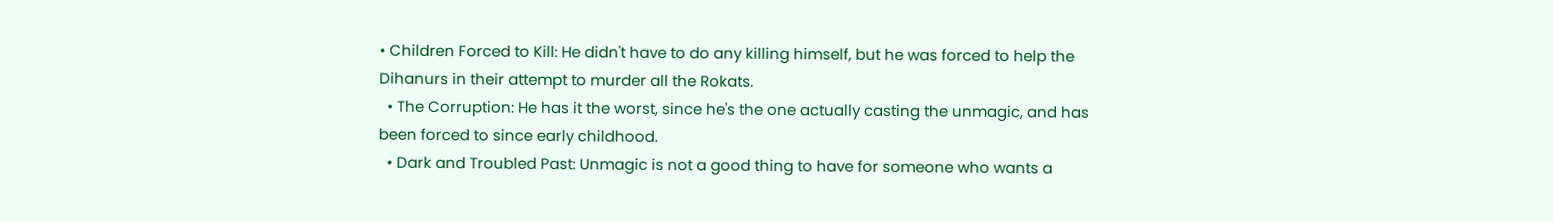• Children Forced to Kill: He didn't have to do any killing himself, but he was forced to help the Dihanurs in their attempt to murder all the Rokats.
  • The Corruption: He has it the worst, since he's the one actually casting the unmagic, and has been forced to since early childhood.
  • Dark and Troubled Past: Unmagic is not a good thing to have for someone who wants a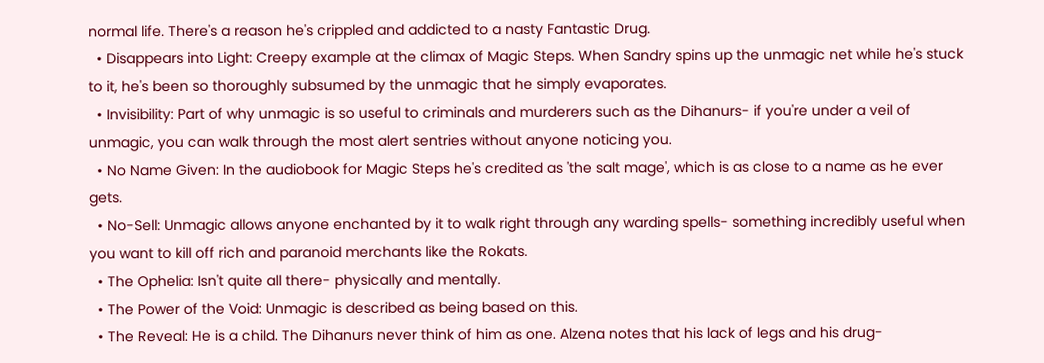normal life. There's a reason he's crippled and addicted to a nasty Fantastic Drug.
  • Disappears into Light: Creepy example at the climax of Magic Steps. When Sandry spins up the unmagic net while he's stuck to it, he's been so thoroughly subsumed by the unmagic that he simply evaporates.
  • Invisibility: Part of why unmagic is so useful to criminals and murderers such as the Dihanurs- if you're under a veil of unmagic, you can walk through the most alert sentries without anyone noticing you.
  • No Name Given: In the audiobook for Magic Steps he's credited as 'the salt mage', which is as close to a name as he ever gets.
  • No-Sell: Unmagic allows anyone enchanted by it to walk right through any warding spells- something incredibly useful when you want to kill off rich and paranoid merchants like the Rokats.
  • The Ophelia: Isn't quite all there- physically and mentally.
  • The Power of the Void: Unmagic is described as being based on this.
  • The Reveal: He is a child. The Dihanurs never think of him as one. Alzena notes that his lack of legs and his drug-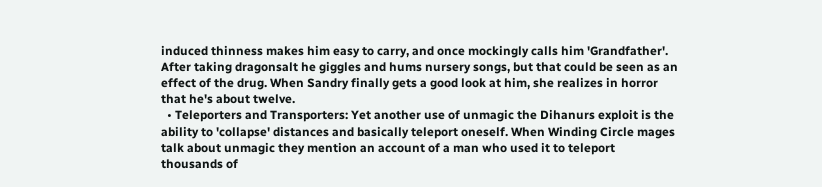induced thinness makes him easy to carry, and once mockingly calls him 'Grandfather'. After taking dragonsalt he giggles and hums nursery songs, but that could be seen as an effect of the drug. When Sandry finally gets a good look at him, she realizes in horror that he's about twelve.
  • Teleporters and Transporters: Yet another use of unmagic the Dihanurs exploit is the ability to 'collapse' distances and basically teleport oneself. When Winding Circle mages talk about unmagic they mention an account of a man who used it to teleport thousands of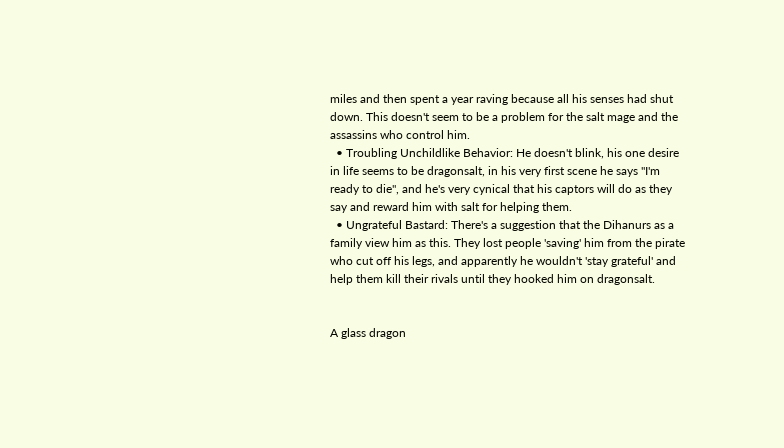miles and then spent a year raving because all his senses had shut down. This doesn't seem to be a problem for the salt mage and the assassins who control him.
  • Troubling Unchildlike Behavior: He doesn't blink, his one desire in life seems to be dragonsalt, in his very first scene he says "I'm ready to die", and he's very cynical that his captors will do as they say and reward him with salt for helping them.
  • Ungrateful Bastard: There's a suggestion that the Dihanurs as a family view him as this. They lost people 'saving' him from the pirate who cut off his legs, and apparently he wouldn't 'stay grateful' and help them kill their rivals until they hooked him on dragonsalt.


A glass dragon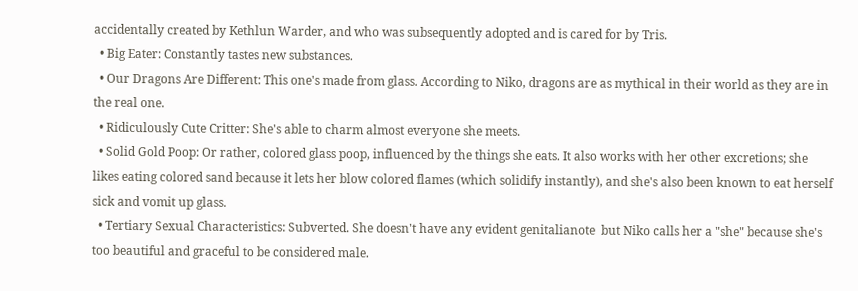accidentally created by Kethlun Warder, and who was subsequently adopted and is cared for by Tris.
  • Big Eater: Constantly tastes new substances.
  • Our Dragons Are Different: This one's made from glass. According to Niko, dragons are as mythical in their world as they are in the real one.
  • Ridiculously Cute Critter: She's able to charm almost everyone she meets.
  • Solid Gold Poop: Or rather, colored glass poop, influenced by the things she eats. It also works with her other excretions; she likes eating colored sand because it lets her blow colored flames (which solidify instantly), and she's also been known to eat herself sick and vomit up glass.
  • Tertiary Sexual Characteristics: Subverted. She doesn't have any evident genitalianote  but Niko calls her a "she" because she's too beautiful and graceful to be considered male.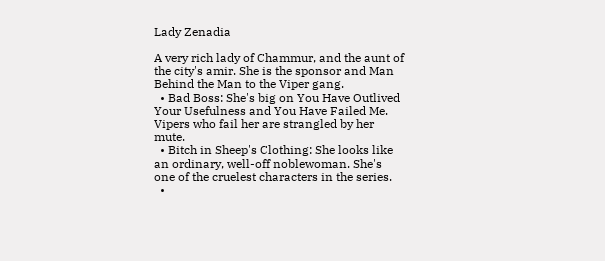Lady Zenadia

A very rich lady of Chammur, and the aunt of the city's amir. She is the sponsor and Man Behind the Man to the Viper gang.
  • Bad Boss: She's big on You Have Outlived Your Usefulness and You Have Failed Me. Vipers who fail her are strangled by her mute.
  • Bitch in Sheep's Clothing: She looks like an ordinary, well-off noblewoman. She's one of the cruelest characters in the series.
  •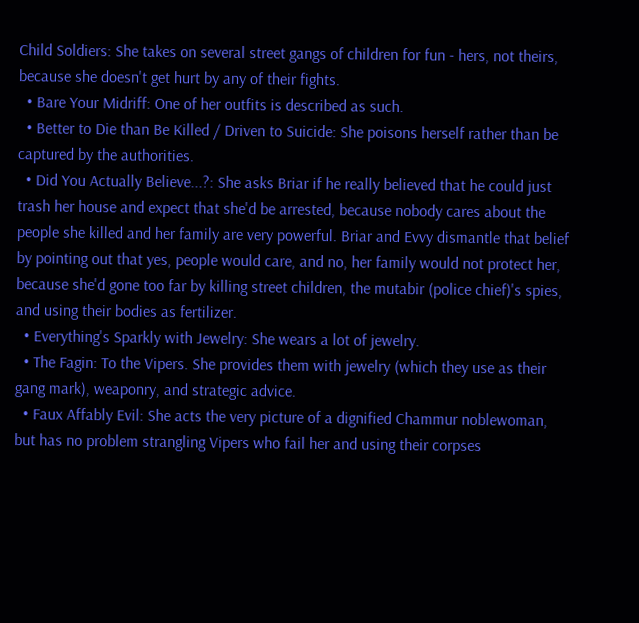Child Soldiers: She takes on several street gangs of children for fun - hers, not theirs, because she doesn't get hurt by any of their fights.
  • Bare Your Midriff: One of her outfits is described as such.
  • Better to Die than Be Killed / Driven to Suicide: She poisons herself rather than be captured by the authorities.
  • Did You Actually Believe...?: She asks Briar if he really believed that he could just trash her house and expect that she'd be arrested, because nobody cares about the people she killed and her family are very powerful. Briar and Evvy dismantle that belief by pointing out that yes, people would care, and no, her family would not protect her, because she'd gone too far by killing street children, the mutabir (police chief)'s spies, and using their bodies as fertilizer.
  • Everything's Sparkly with Jewelry: She wears a lot of jewelry.
  • The Fagin: To the Vipers. She provides them with jewelry (which they use as their gang mark), weaponry, and strategic advice.
  • Faux Affably Evil: She acts the very picture of a dignified Chammur noblewoman, but has no problem strangling Vipers who fail her and using their corpses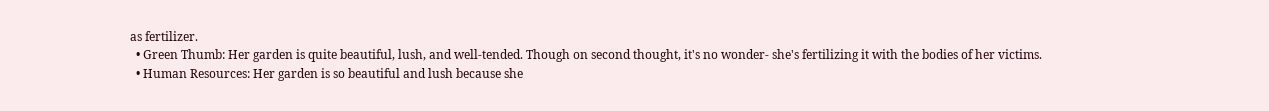as fertilizer.
  • Green Thumb: Her garden is quite beautiful, lush, and well-tended. Though on second thought, it's no wonder- she's fertilizing it with the bodies of her victims.
  • Human Resources: Her garden is so beautiful and lush because she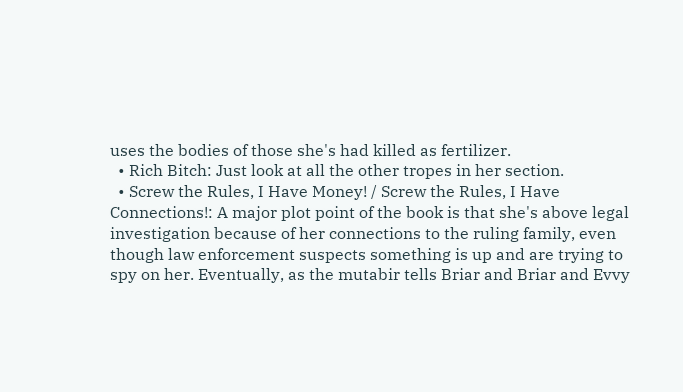uses the bodies of those she's had killed as fertilizer.
  • Rich Bitch: Just look at all the other tropes in her section.
  • Screw the Rules, I Have Money! / Screw the Rules, I Have Connections!: A major plot point of the book is that she's above legal investigation because of her connections to the ruling family, even though law enforcement suspects something is up and are trying to spy on her. Eventually, as the mutabir tells Briar and Briar and Evvy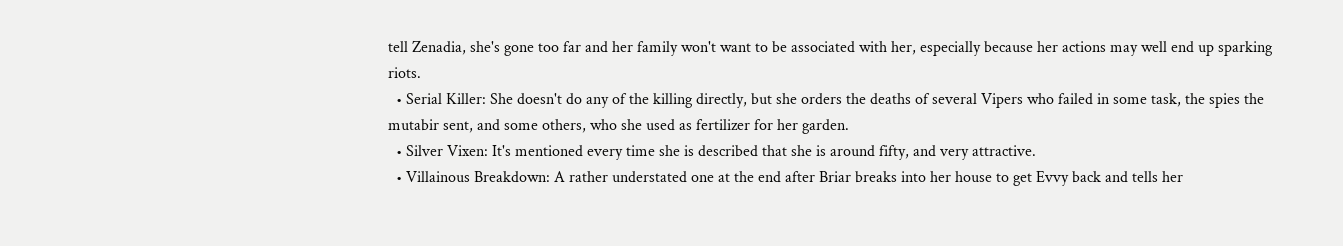tell Zenadia, she's gone too far and her family won't want to be associated with her, especially because her actions may well end up sparking riots.
  • Serial Killer: She doesn't do any of the killing directly, but she orders the deaths of several Vipers who failed in some task, the spies the mutabir sent, and some others, who she used as fertilizer for her garden.
  • Silver Vixen: It's mentioned every time she is described that she is around fifty, and very attractive.
  • Villainous Breakdown: A rather understated one at the end after Briar breaks into her house to get Evvy back and tells her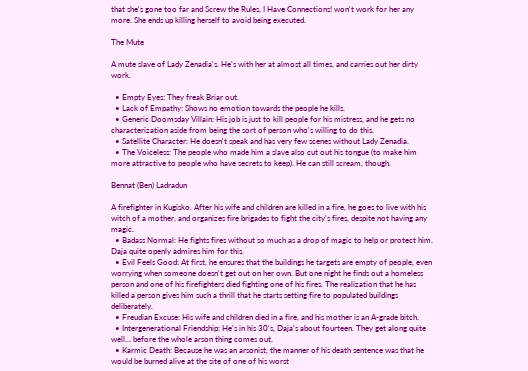that she's gone too far and Screw the Rules, I Have Connections! won't work for her any more. She ends up killing herself to avoid being executed.

The Mute

A mute slave of Lady Zenadia's. He's with her at almost all times, and carries out her dirty work.

  • Empty Eyes: They freak Briar out.
  • Lack of Empathy: Shows no emotion towards the people he kills.
  • Generic Doomsday Villain: His job is just to kill people for his mistress, and he gets no characterization aside from being the sort of person who's willing to do this.
  • Satellite Character: He doesn't speak and has very few scenes without Lady Zenadia.
  • The Voiceless: The people who made him a slave also cut out his tongue (to make him more attractive to people who have secrets to keep). He can still scream, though.

Bennat (Ben) Ladradun

A firefighter in Kugisko. After his wife and children are killed in a fire, he goes to live with his witch of a mother, and organizes fire brigades to fight the city's fires, despite not having any magic.
  • Badass Normal: He fights fires without so much as a drop of magic to help or protect him. Daja quite openly admires him for this.
  • Evil Feels Good: At first, he ensures that the buildings he targets are empty of people, even worrying when someone doesn't get out on her own. But one night he finds out a homeless person and one of his firefighters died fighting one of his fires. The realization that he has killed a person gives him such a thrill that he starts setting fire to populated buildings deliberately.
  • Freudian Excuse: His wife and children died in a fire, and his mother is an A-grade bitch.
  • Intergenerational Friendship: He's in his 30's, Daja's about fourteen. They get along quite well... before the whole arson thing comes out.
  • Karmic Death: Because he was an arsonist, the manner of his death sentence was that he would be burned alive at the site of one of his worst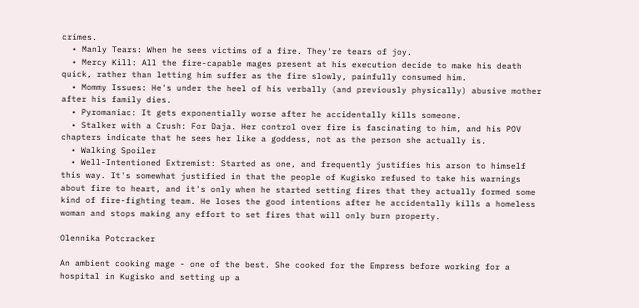crimes.
  • Manly Tears: When he sees victims of a fire. They're tears of joy.
  • Mercy Kill: All the fire-capable mages present at his execution decide to make his death quick, rather than letting him suffer as the fire slowly, painfully consumed him.
  • Mommy Issues: He's under the heel of his verbally (and previously physically) abusive mother after his family dies.
  • Pyromaniac: It gets exponentially worse after he accidentally kills someone.
  • Stalker with a Crush: For Daja. Her control over fire is fascinating to him, and his POV chapters indicate that he sees her like a goddess, not as the person she actually is.
  • Walking Spoiler
  • Well-Intentioned Extremist: Started as one, and frequently justifies his arson to himself this way. It's somewhat justified in that the people of Kugisko refused to take his warnings about fire to heart, and it's only when he started setting fires that they actually formed some kind of fire-fighting team. He loses the good intentions after he accidentally kills a homeless woman and stops making any effort to set fires that will only burn property.

Olennika Potcracker

An ambient cooking mage - one of the best. She cooked for the Empress before working for a hospital in Kugisko and setting up a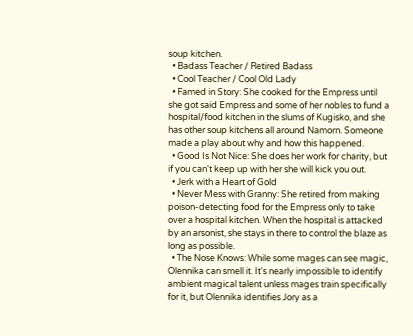soup kitchen.
  • Badass Teacher / Retired Badass
  • Cool Teacher / Cool Old Lady
  • Famed in Story: She cooked for the Empress until she got said Empress and some of her nobles to fund a hospital/food kitchen in the slums of Kugisko, and she has other soup kitchens all around Namorn. Someone made a play about why and how this happened.
  • Good Is Not Nice: She does her work for charity, but if you can't keep up with her she will kick you out.
  • Jerk with a Heart of Gold
  • Never Mess with Granny: She retired from making poison-detecting food for the Empress only to take over a hospital kitchen. When the hospital is attacked by an arsonist, she stays in there to control the blaze as long as possible.
  • The Nose Knows: While some mages can see magic, Olennika can smell it. It's nearly impossible to identify ambient magical talent unless mages train specifically for it, but Olennika identifies Jory as a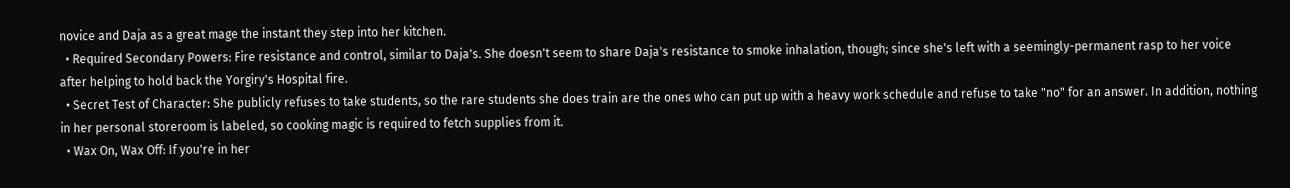novice and Daja as a great mage the instant they step into her kitchen.
  • Required Secondary Powers: Fire resistance and control, similar to Daja's. She doesn't seem to share Daja's resistance to smoke inhalation, though; since she's left with a seemingly-permanent rasp to her voice after helping to hold back the Yorgiry's Hospital fire.
  • Secret Test of Character: She publicly refuses to take students, so the rare students she does train are the ones who can put up with a heavy work schedule and refuse to take "no" for an answer. In addition, nothing in her personal storeroom is labeled, so cooking magic is required to fetch supplies from it.
  • Wax On, Wax Off: If you're in her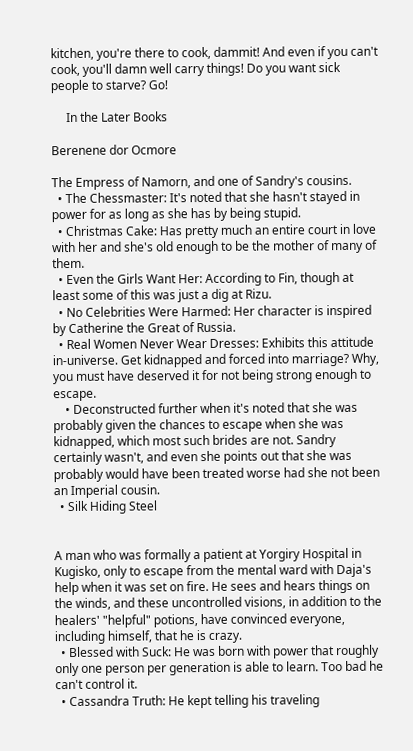kitchen, you're there to cook, dammit! And even if you can't cook, you'll damn well carry things! Do you want sick people to starve? Go!

     In the Later Books

Berenene dor Ocmore

The Empress of Namorn, and one of Sandry's cousins.
  • The Chessmaster: It's noted that she hasn't stayed in power for as long as she has by being stupid.
  • Christmas Cake: Has pretty much an entire court in love with her and she's old enough to be the mother of many of them.
  • Even the Girls Want Her: According to Fin, though at least some of this was just a dig at Rizu.
  • No Celebrities Were Harmed: Her character is inspired by Catherine the Great of Russia.
  • Real Women Never Wear Dresses: Exhibits this attitude in-universe. Get kidnapped and forced into marriage? Why, you must have deserved it for not being strong enough to escape.
    • Deconstructed further when it's noted that she was probably given the chances to escape when she was kidnapped, which most such brides are not. Sandry certainly wasn't, and even she points out that she was probably would have been treated worse had she not been an Imperial cousin.
  • Silk Hiding Steel


A man who was formally a patient at Yorgiry Hospital in Kugisko, only to escape from the mental ward with Daja's help when it was set on fire. He sees and hears things on the winds, and these uncontrolled visions, in addition to the healers' "helpful" potions, have convinced everyone, including himself, that he is crazy.
  • Blessed with Suck: He was born with power that roughly only one person per generation is able to learn. Too bad he can't control it.
  • Cassandra Truth: He kept telling his traveling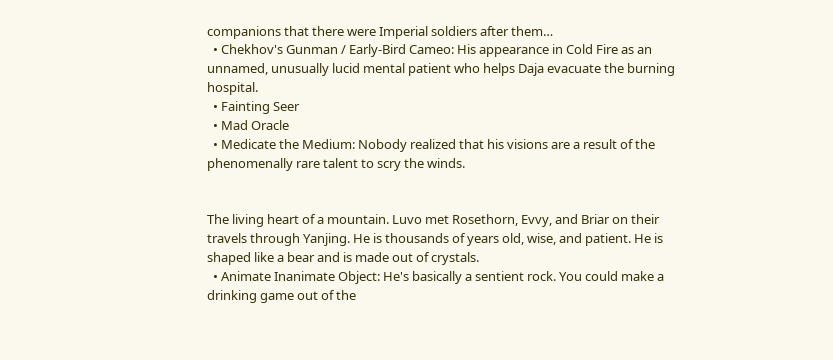companions that there were Imperial soldiers after them…
  • Chekhov's Gunman / Early-Bird Cameo: His appearance in Cold Fire as an unnamed, unusually lucid mental patient who helps Daja evacuate the burning hospital.
  • Fainting Seer
  • Mad Oracle
  • Medicate the Medium: Nobody realized that his visions are a result of the phenomenally rare talent to scry the winds.


The living heart of a mountain. Luvo met Rosethorn, Evvy, and Briar on their travels through Yanjing. He is thousands of years old, wise, and patient. He is shaped like a bear and is made out of crystals.
  • Animate Inanimate Object: He's basically a sentient rock. You could make a drinking game out of the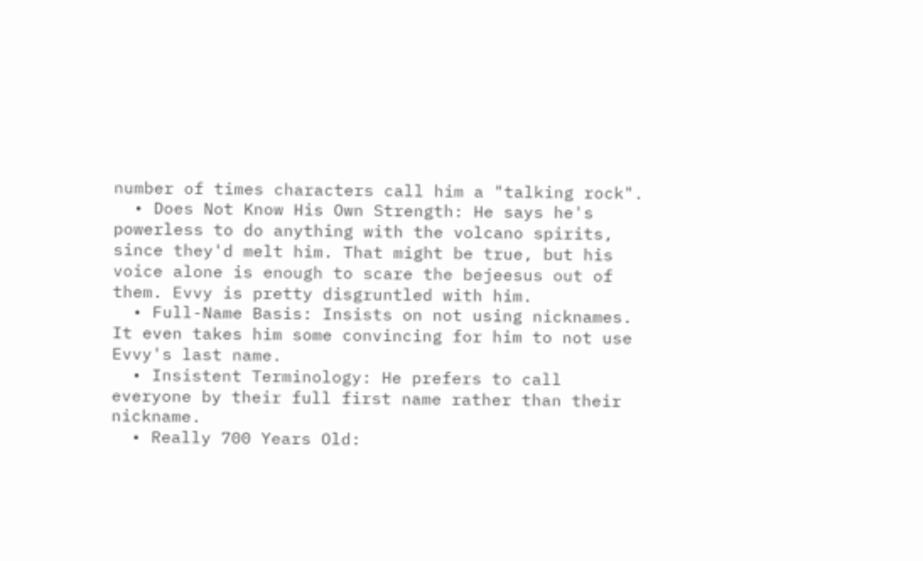number of times characters call him a "talking rock".
  • Does Not Know His Own Strength: He says he's powerless to do anything with the volcano spirits, since they'd melt him. That might be true, but his voice alone is enough to scare the bejeesus out of them. Evvy is pretty disgruntled with him.
  • Full-Name Basis: Insists on not using nicknames. It even takes him some convincing for him to not use Evvy's last name.
  • Insistent Terminology: He prefers to call everyone by their full first name rather than their nickname.
  • Really 700 Years Old: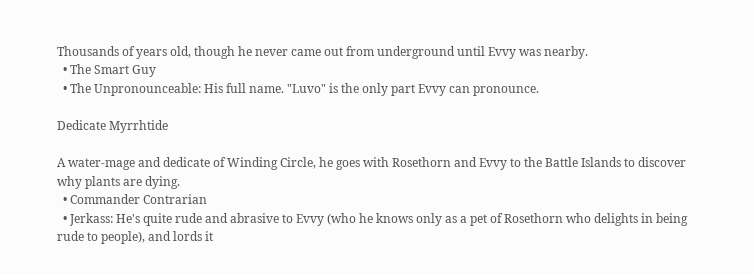Thousands of years old, though he never came out from underground until Evvy was nearby.
  • The Smart Guy
  • The Unpronounceable: His full name. "Luvo" is the only part Evvy can pronounce.

Dedicate Myrrhtide

A water-mage and dedicate of Winding Circle, he goes with Rosethorn and Evvy to the Battle Islands to discover why plants are dying.
  • Commander Contrarian
  • Jerkass: He's quite rude and abrasive to Evvy (who he knows only as a pet of Rosethorn who delights in being rude to people), and lords it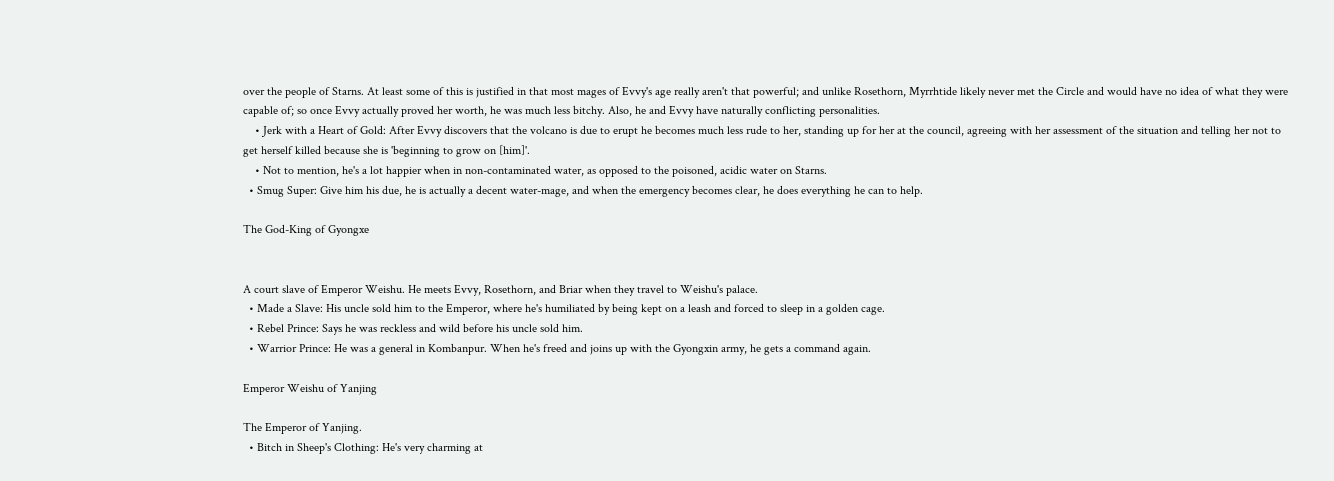over the people of Starns. At least some of this is justified in that most mages of Evvy's age really aren't that powerful; and unlike Rosethorn, Myrrhtide likely never met the Circle and would have no idea of what they were capable of; so once Evvy actually proved her worth, he was much less bitchy. Also, he and Evvy have naturally conflicting personalities.
    • Jerk with a Heart of Gold: After Evvy discovers that the volcano is due to erupt he becomes much less rude to her, standing up for her at the council, agreeing with her assessment of the situation and telling her not to get herself killed because she is 'beginning to grow on [him]'.
    • Not to mention, he's a lot happier when in non-contaminated water, as opposed to the poisoned, acidic water on Starns.
  • Smug Super: Give him his due, he is actually a decent water-mage, and when the emergency becomes clear, he does everything he can to help.

The God-King of Gyongxe


A court slave of Emperor Weishu. He meets Evvy, Rosethorn, and Briar when they travel to Weishu's palace.
  • Made a Slave: His uncle sold him to the Emperor, where he's humiliated by being kept on a leash and forced to sleep in a golden cage.
  • Rebel Prince: Says he was reckless and wild before his uncle sold him.
  • Warrior Prince: He was a general in Kombanpur. When he's freed and joins up with the Gyongxin army, he gets a command again.

Emperor Weishu of Yanjing

The Emperor of Yanjing.
  • Bitch in Sheep's Clothing: He's very charming at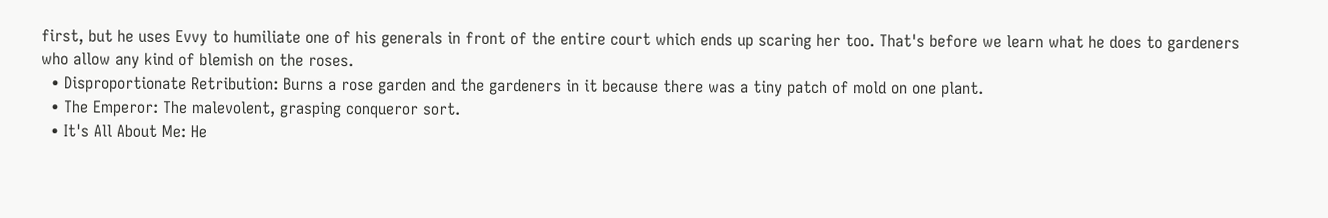first, but he uses Evvy to humiliate one of his generals in front of the entire court which ends up scaring her too. That's before we learn what he does to gardeners who allow any kind of blemish on the roses.
  • Disproportionate Retribution: Burns a rose garden and the gardeners in it because there was a tiny patch of mold on one plant.
  • The Emperor: The malevolent, grasping conqueror sort.
  • It's All About Me: He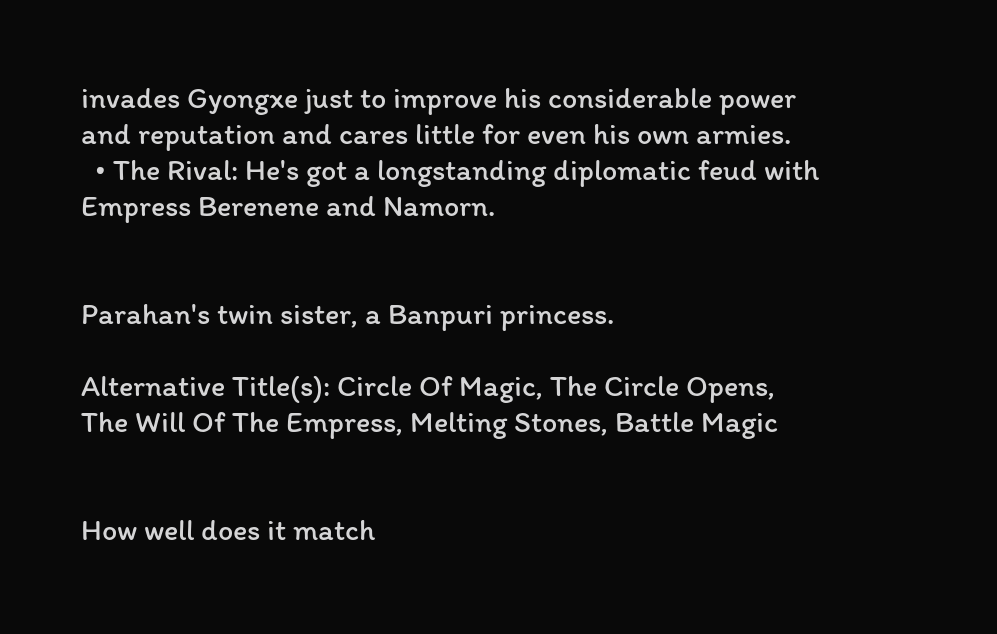invades Gyongxe just to improve his considerable power and reputation and cares little for even his own armies.
  • The Rival: He's got a longstanding diplomatic feud with Empress Berenene and Namorn.


Parahan's twin sister, a Banpuri princess.

Alternative Title(s): Circle Of Magic, The Circle Opens, The Will Of The Empress, Melting Stones, Battle Magic


How well does it match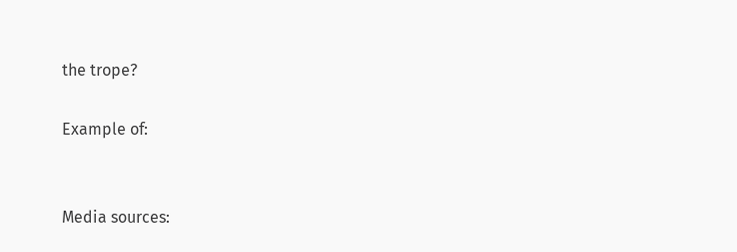the trope?

Example of:


Media sources: